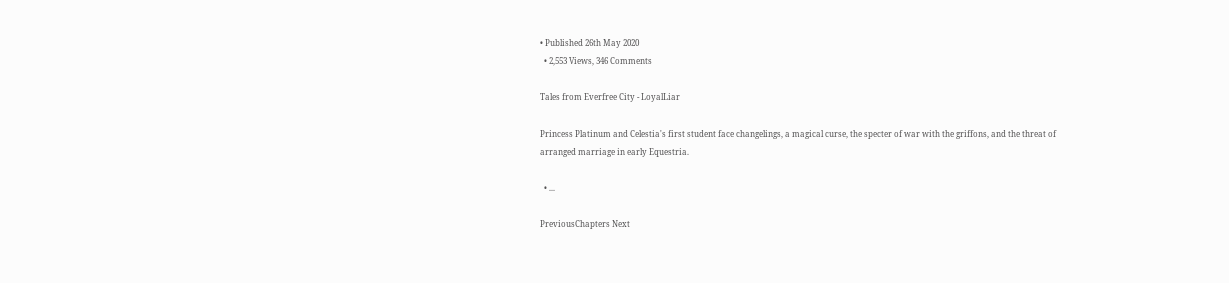• Published 26th May 2020
  • 2,553 Views, 346 Comments

Tales from Everfree City - LoyalLiar

Princess Platinum and Celestia's first student face changelings, a magical curse, the specter of war with the griffons, and the threat of arranged marriage in early Equestria.

  • ...

PreviousChapters Next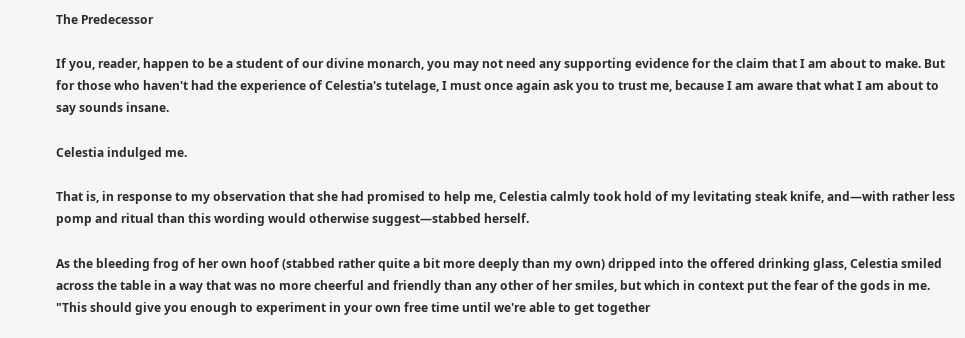The Predecessor

If you, reader, happen to be a student of our divine monarch, you may not need any supporting evidence for the claim that I am about to make. But for those who haven't had the experience of Celestia's tutelage, I must once again ask you to trust me, because I am aware that what I am about to say sounds insane.

Celestia indulged me.

That is, in response to my observation that she had promised to help me, Celestia calmly took hold of my levitating steak knife, and—with rather less pomp and ritual than this wording would otherwise suggest—stabbed herself.

As the bleeding frog of her own hoof (stabbed rather quite a bit more deeply than my own) dripped into the offered drinking glass, Celestia smiled across the table in a way that was no more cheerful and friendly than any other of her smiles, but which in context put the fear of the gods in me. "This should give you enough to experiment in your own free time until we're able to get together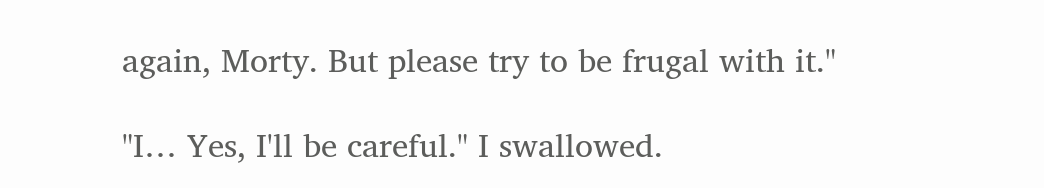again, Morty. But please try to be frugal with it."

"I… Yes, I'll be careful." I swallowed.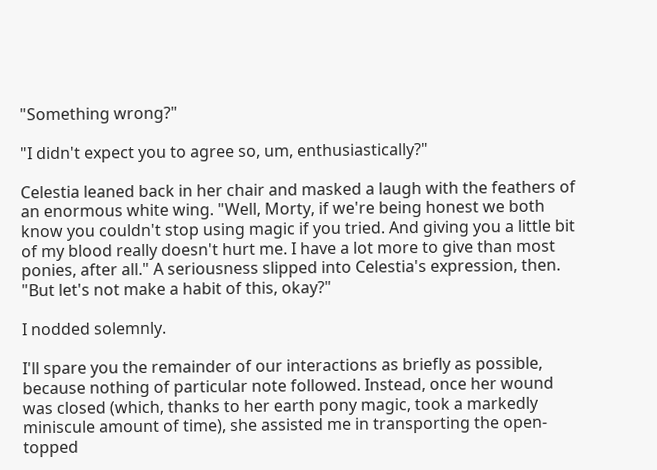"Something wrong?"

"I didn't expect you to agree so, um, enthusiastically?"

Celestia leaned back in her chair and masked a laugh with the feathers of an enormous white wing. "Well, Morty, if we're being honest we both know you couldn't stop using magic if you tried. And giving you a little bit of my blood really doesn't hurt me. I have a lot more to give than most ponies, after all." A seriousness slipped into Celestia's expression, then. "But let's not make a habit of this, okay?"

I nodded solemnly.

I'll spare you the remainder of our interactions as briefly as possible, because nothing of particular note followed. Instead, once her wound was closed (which, thanks to her earth pony magic, took a markedly miniscule amount of time), she assisted me in transporting the open-topped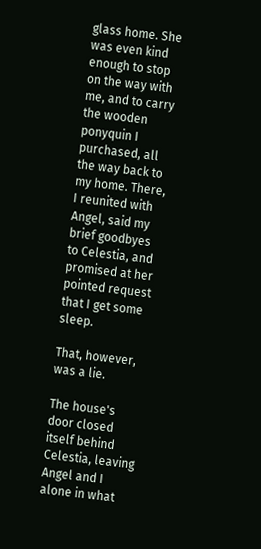glass home. She was even kind enough to stop on the way with me, and to carry the wooden ponyquin I purchased, all the way back to my home. There, I reunited with Angel, said my brief goodbyes to Celestia, and promised at her pointed request that I get some sleep.

That, however, was a lie.

The house's door closed itself behind Celestia, leaving Angel and I alone in what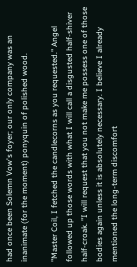had once been Solemn Vow's foyer; our only company was an inanimate (for the moment) ponyquin of polished wood.

"Master Coil, I fetched the candlecorns as you requested." Angel followed up those words with what I will call a disgusted half-shiver half-croak. "I will request that you not make me possess one of those bodies again unless it is absolutely necessary. I believe I already mentioned the long-term discomfort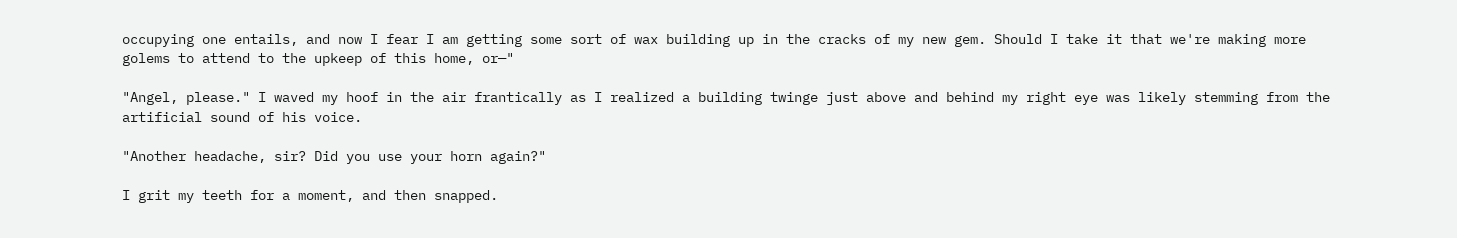occupying one entails, and now I fear I am getting some sort of wax building up in the cracks of my new gem. Should I take it that we're making more golems to attend to the upkeep of this home, or—"

"Angel, please." I waved my hoof in the air frantically as I realized a building twinge just above and behind my right eye was likely stemming from the artificial sound of his voice.

"Another headache, sir? Did you use your horn again?"

I grit my teeth for a moment, and then snapped.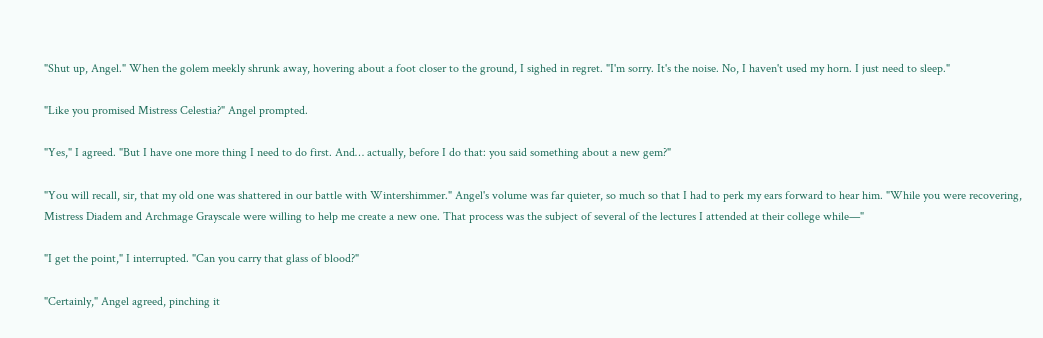"Shut up, Angel." When the golem meekly shrunk away, hovering about a foot closer to the ground, I sighed in regret. "I'm sorry. It's the noise. No, I haven't used my horn. I just need to sleep."

"Like you promised Mistress Celestia?" Angel prompted.

"Yes," I agreed. "But I have one more thing I need to do first. And… actually, before I do that: you said something about a new gem?"

"You will recall, sir, that my old one was shattered in our battle with Wintershimmer." Angel's volume was far quieter, so much so that I had to perk my ears forward to hear him. "While you were recovering, Mistress Diadem and Archmage Grayscale were willing to help me create a new one. That process was the subject of several of the lectures I attended at their college while—"

"I get the point," I interrupted. "Can you carry that glass of blood?"

"Certainly," Angel agreed, pinching it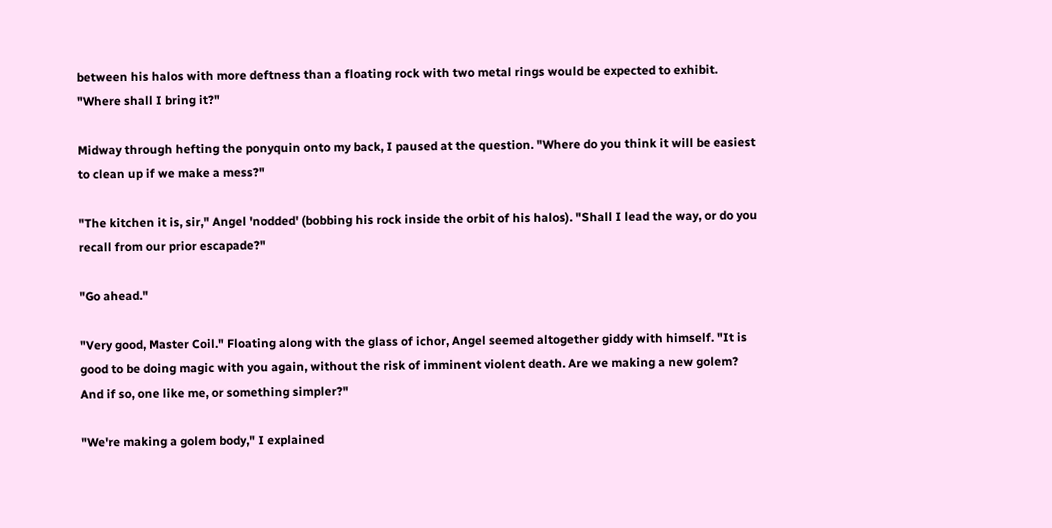between his halos with more deftness than a floating rock with two metal rings would be expected to exhibit. "Where shall I bring it?"

Midway through hefting the ponyquin onto my back, I paused at the question. "Where do you think it will be easiest to clean up if we make a mess?"

"The kitchen it is, sir," Angel 'nodded' (bobbing his rock inside the orbit of his halos). "Shall I lead the way, or do you recall from our prior escapade?"

"Go ahead."

"Very good, Master Coil." Floating along with the glass of ichor, Angel seemed altogether giddy with himself. "It is good to be doing magic with you again, without the risk of imminent violent death. Are we making a new golem? And if so, one like me, or something simpler?"

"We're making a golem body," I explained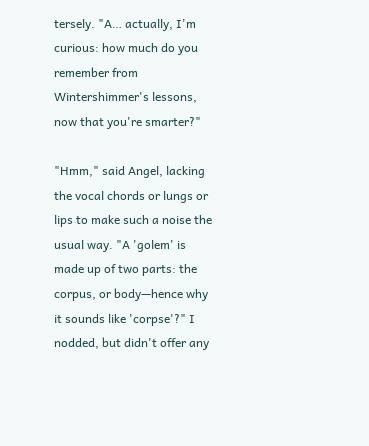tersely. "A… actually, I'm curious: how much do you remember from Wintershimmer's lessons, now that you're smarter?"

"Hmm," said Angel, lacking the vocal chords or lungs or lips to make such a noise the usual way. "A 'golem' is made up of two parts: the corpus, or body—hence why it sounds like 'corpse'?" I nodded, but didn't offer any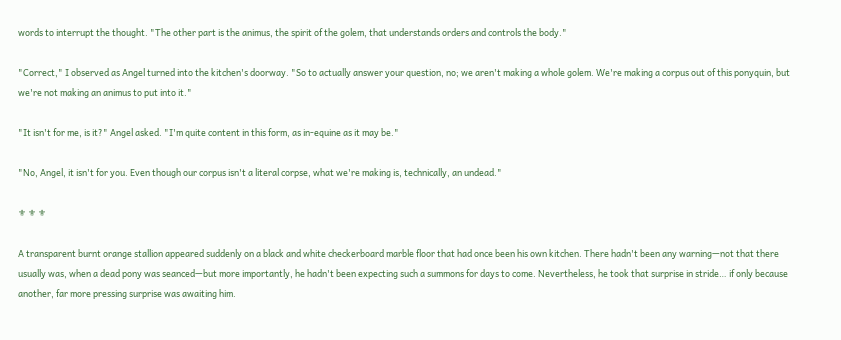words to interrupt the thought. "The other part is the animus, the spirit of the golem, that understands orders and controls the body."

"Correct," I observed as Angel turned into the kitchen's doorway. "So to actually answer your question, no; we aren't making a whole golem. We're making a corpus out of this ponyquin, but we're not making an animus to put into it."

"It isn't for me, is it?" Angel asked. "I'm quite content in this form, as in-equine as it may be."

"No, Angel, it isn't for you. Even though our corpus isn't a literal corpse, what we're making is, technically, an undead."

⚜ ⚜ ⚜

A transparent burnt orange stallion appeared suddenly on a black and white checkerboard marble floor that had once been his own kitchen. There hadn't been any warning—not that there usually was, when a dead pony was seanced—but more importantly, he hadn't been expecting such a summons for days to come. Nevertheless, he took that surprise in stride… if only because another, far more pressing surprise was awaiting him.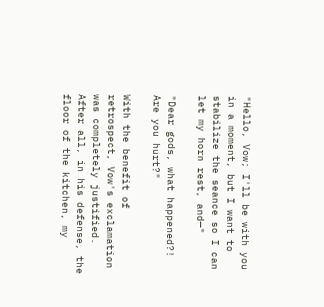"Hello, Vow; I'll be with you in a moment, but I want to stabilize the seance so I can let my horn rest, and—"

"Dear gods, what happened?! Are you hurt?"

With the benefit of retrospect, Vow's exclamation was completely justified. After all, in his defense, the floor of the kitchen, my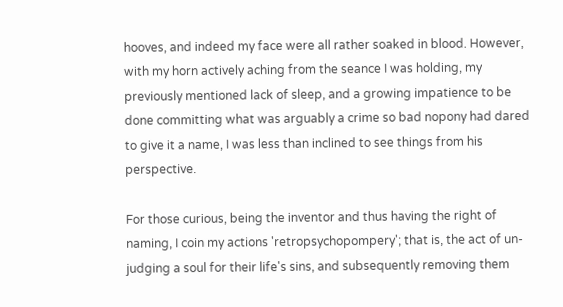hooves, and indeed my face were all rather soaked in blood. However, with my horn actively aching from the seance I was holding, my previously mentioned lack of sleep, and a growing impatience to be done committing what was arguably a crime so bad nopony had dared to give it a name, I was less than inclined to see things from his perspective.

For those curious, being the inventor and thus having the right of naming, I coin my actions 'retropsychopompery'; that is, the act of un-judging a soul for their life's sins, and subsequently removing them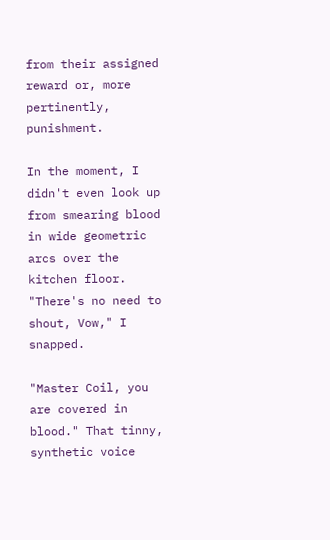from their assigned reward or, more pertinently, punishment.

In the moment, I didn't even look up from smearing blood in wide geometric arcs over the kitchen floor. "There's no need to shout, Vow," I snapped.

"Master Coil, you are covered in blood." That tinny, synthetic voice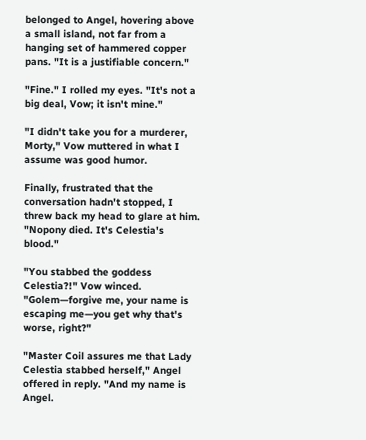belonged to Angel, hovering above a small island, not far from a hanging set of hammered copper pans. "It is a justifiable concern."

"Fine." I rolled my eyes. "It's not a big deal, Vow; it isn't mine."

"I didn't take you for a murderer, Morty," Vow muttered in what I assume was good humor.

Finally, frustrated that the conversation hadn't stopped, I threw back my head to glare at him. "Nopony died. It's Celestia's blood."

"You stabbed the goddess Celestia?!" Vow winced. "Golem—forgive me, your name is escaping me—you get why that's worse, right?"

"Master Coil assures me that Lady Celestia stabbed herself," Angel offered in reply. "And my name is Angel.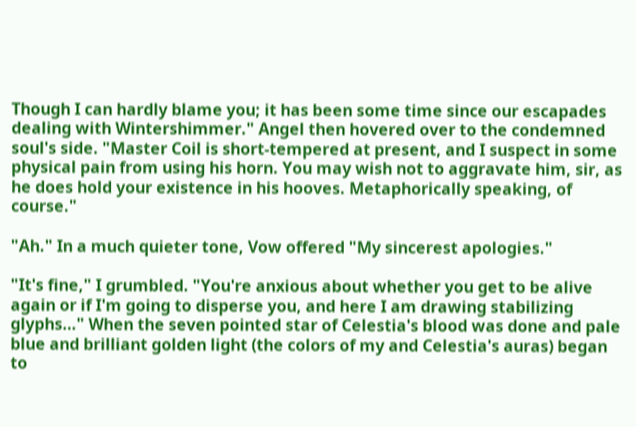Though I can hardly blame you; it has been some time since our escapades dealing with Wintershimmer." Angel then hovered over to the condemned soul's side. "Master Coil is short-tempered at present, and I suspect in some physical pain from using his horn. You may wish not to aggravate him, sir, as he does hold your existence in his hooves. Metaphorically speaking, of course."

"Ah." In a much quieter tone, Vow offered "My sincerest apologies."

"It's fine," I grumbled. "You're anxious about whether you get to be alive again or if I'm going to disperse you, and here I am drawing stabilizing glyphs…" When the seven pointed star of Celestia's blood was done and pale blue and brilliant golden light (the colors of my and Celestia's auras) began to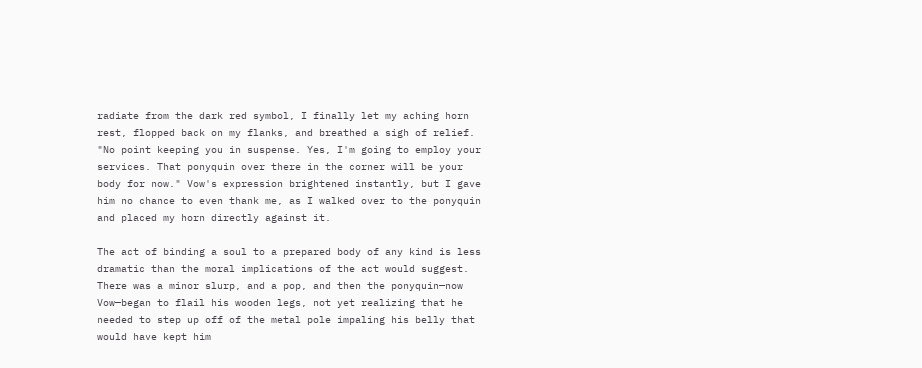radiate from the dark red symbol, I finally let my aching horn rest, flopped back on my flanks, and breathed a sigh of relief. "No point keeping you in suspense. Yes, I'm going to employ your services. That ponyquin over there in the corner will be your body for now." Vow's expression brightened instantly, but I gave him no chance to even thank me, as I walked over to the ponyquin and placed my horn directly against it.

The act of binding a soul to a prepared body of any kind is less dramatic than the moral implications of the act would suggest. There was a minor slurp, and a pop, and then the ponyquin—now Vow—began to flail his wooden legs, not yet realizing that he needed to step up off of the metal pole impaling his belly that would have kept him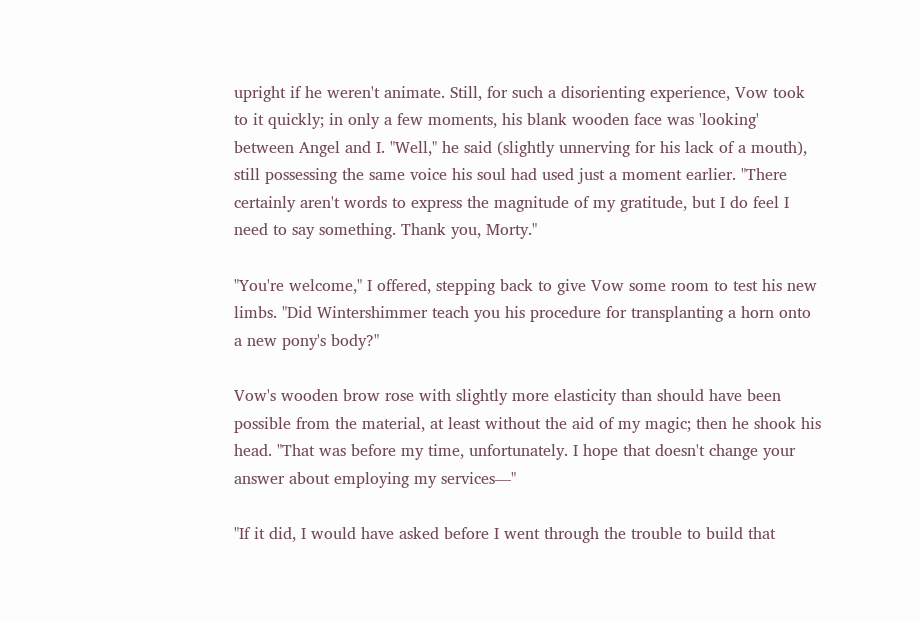upright if he weren't animate. Still, for such a disorienting experience, Vow took to it quickly; in only a few moments, his blank wooden face was 'looking' between Angel and I. "Well," he said (slightly unnerving for his lack of a mouth), still possessing the same voice his soul had used just a moment earlier. "There certainly aren't words to express the magnitude of my gratitude, but I do feel I need to say something. Thank you, Morty."

"You're welcome," I offered, stepping back to give Vow some room to test his new limbs. "Did Wintershimmer teach you his procedure for transplanting a horn onto a new pony's body?"

Vow's wooden brow rose with slightly more elasticity than should have been possible from the material, at least without the aid of my magic; then he shook his head. "That was before my time, unfortunately. I hope that doesn't change your answer about employing my services—"

"If it did, I would have asked before I went through the trouble to build that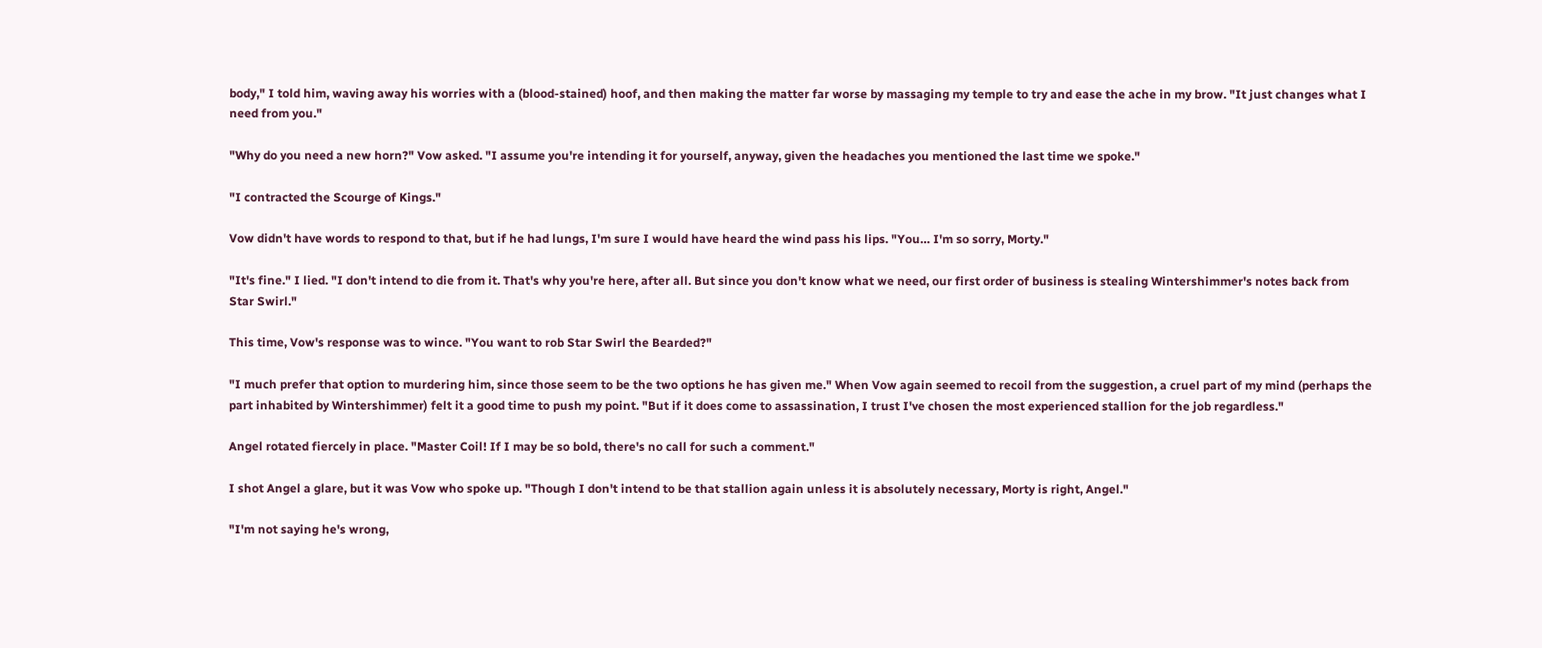body," I told him, waving away his worries with a (blood-stained) hoof, and then making the matter far worse by massaging my temple to try and ease the ache in my brow. "It just changes what I need from you."

"Why do you need a new horn?" Vow asked. "I assume you're intending it for yourself, anyway, given the headaches you mentioned the last time we spoke."

"I contracted the Scourge of Kings."

Vow didn't have words to respond to that, but if he had lungs, I'm sure I would have heard the wind pass his lips. "You… I'm so sorry, Morty."

"It's fine." I lied. "I don't intend to die from it. That's why you're here, after all. But since you don't know what we need, our first order of business is stealing Wintershimmer's notes back from Star Swirl."

This time, Vow's response was to wince. "You want to rob Star Swirl the Bearded?"

"I much prefer that option to murdering him, since those seem to be the two options he has given me." When Vow again seemed to recoil from the suggestion, a cruel part of my mind (perhaps the part inhabited by Wintershimmer) felt it a good time to push my point. "But if it does come to assassination, I trust I've chosen the most experienced stallion for the job regardless."

Angel rotated fiercely in place. "Master Coil! If I may be so bold, there's no call for such a comment."

I shot Angel a glare, but it was Vow who spoke up. "Though I don't intend to be that stallion again unless it is absolutely necessary, Morty is right, Angel."

"I'm not saying he's wrong,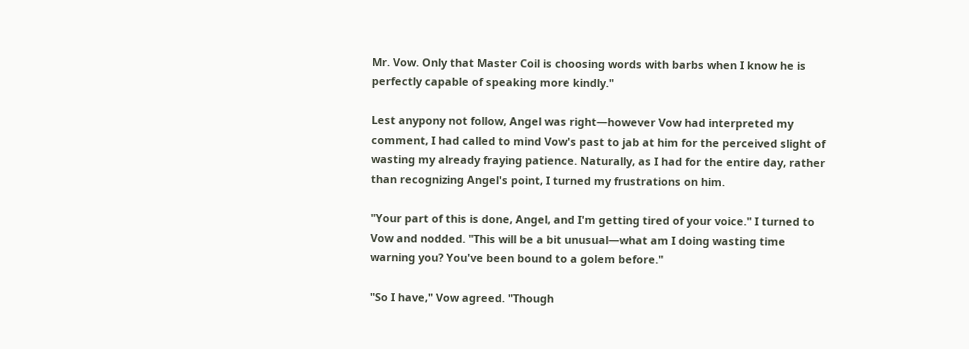Mr. Vow. Only that Master Coil is choosing words with barbs when I know he is perfectly capable of speaking more kindly."

Lest anypony not follow, Angel was right—however Vow had interpreted my comment, I had called to mind Vow's past to jab at him for the perceived slight of wasting my already fraying patience. Naturally, as I had for the entire day, rather than recognizing Angel's point, I turned my frustrations on him.

"Your part of this is done, Angel, and I'm getting tired of your voice." I turned to Vow and nodded. "This will be a bit unusual—what am I doing wasting time warning you? You've been bound to a golem before."

"So I have," Vow agreed. "Though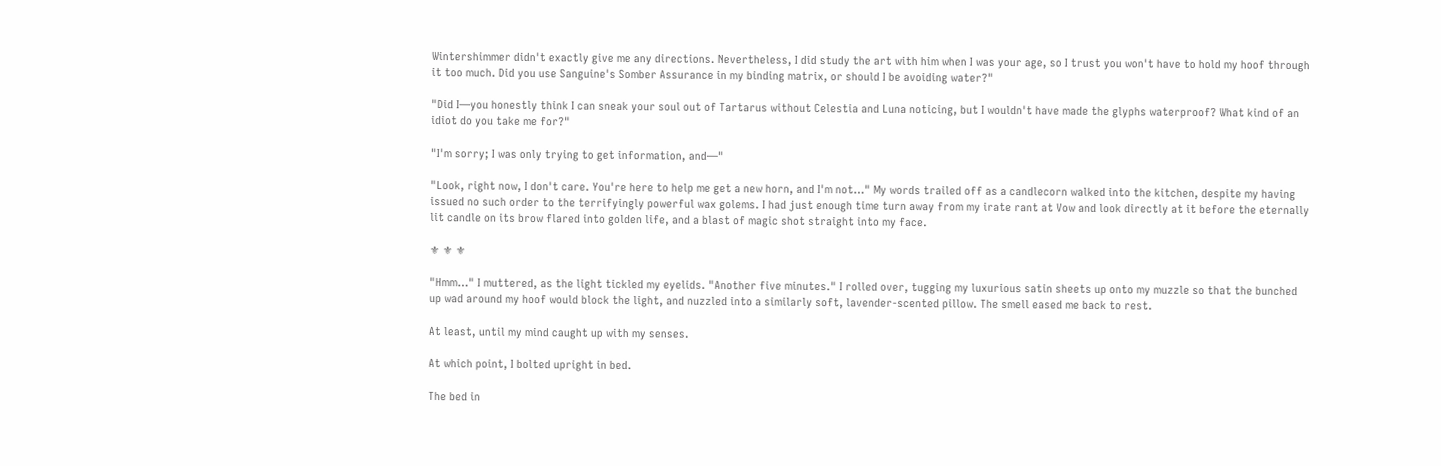Wintershimmer didn't exactly give me any directions. Nevertheless, I did study the art with him when I was your age, so I trust you won't have to hold my hoof through it too much. Did you use Sanguine's Somber Assurance in my binding matrix, or should I be avoiding water?"

"Did I—you honestly think I can sneak your soul out of Tartarus without Celestia and Luna noticing, but I wouldn't have made the glyphs waterproof? What kind of an idiot do you take me for?"

"I'm sorry; I was only trying to get information, and—"

"Look, right now, I don't care. You're here to help me get a new horn, and I'm not…" My words trailed off as a candlecorn walked into the kitchen, despite my having issued no such order to the terrifyingly powerful wax golems. I had just enough time turn away from my irate rant at Vow and look directly at it before the eternally lit candle on its brow flared into golden life, and a blast of magic shot straight into my face.

⚜ ⚜ ⚜

"Hmm…" I muttered, as the light tickled my eyelids. "Another five minutes." I rolled over, tugging my luxurious satin sheets up onto my muzzle so that the bunched up wad around my hoof would block the light, and nuzzled into a similarly soft, lavender-scented pillow. The smell eased me back to rest.

At least, until my mind caught up with my senses.

At which point, I bolted upright in bed.

The bed in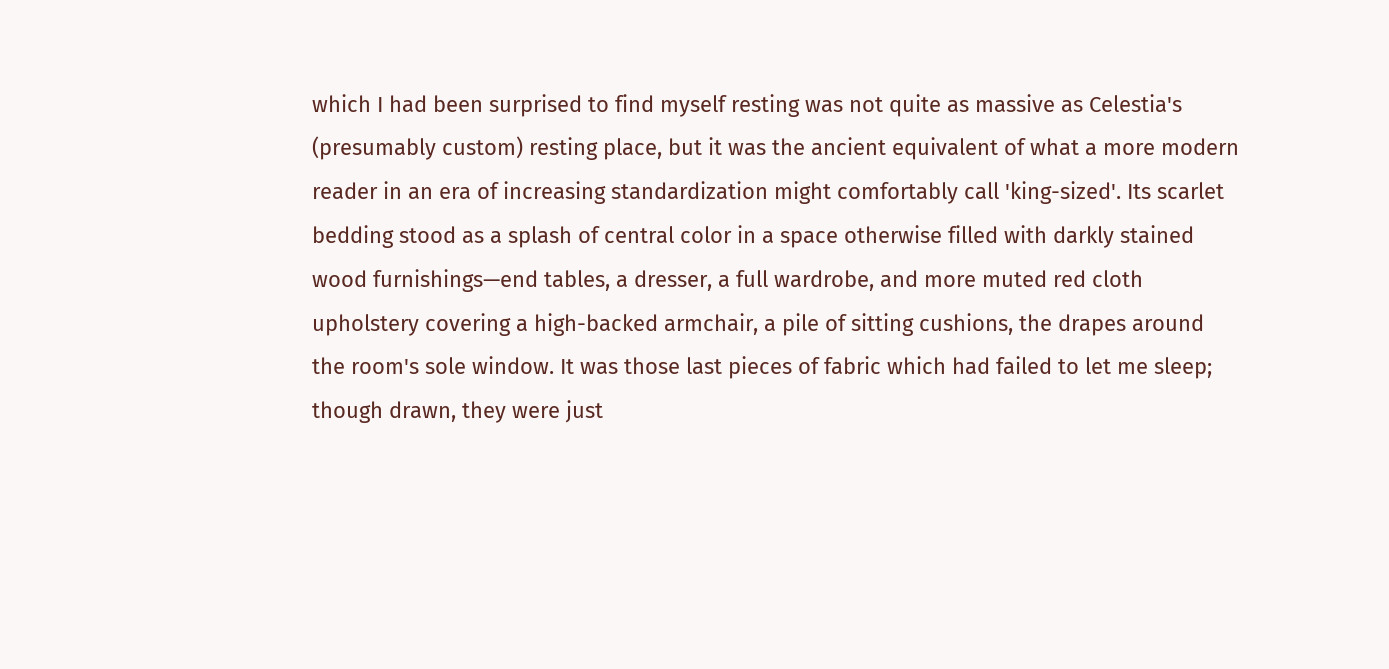which I had been surprised to find myself resting was not quite as massive as Celestia's (presumably custom) resting place, but it was the ancient equivalent of what a more modern reader in an era of increasing standardization might comfortably call 'king-sized'. Its scarlet bedding stood as a splash of central color in a space otherwise filled with darkly stained wood furnishings—end tables, a dresser, a full wardrobe, and more muted red cloth upholstery covering a high-backed armchair, a pile of sitting cushions, the drapes around the room's sole window. It was those last pieces of fabric which had failed to let me sleep; though drawn, they were just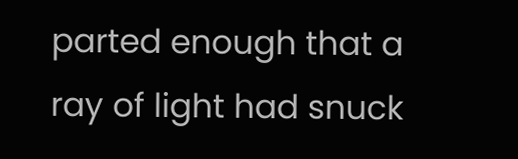parted enough that a ray of light had snuck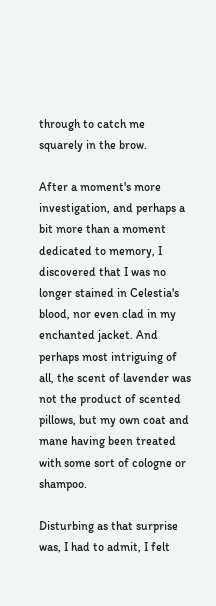through to catch me squarely in the brow.

After a moment's more investigation, and perhaps a bit more than a moment dedicated to memory, I discovered that I was no longer stained in Celestia's blood, nor even clad in my enchanted jacket. And perhaps most intriguing of all, the scent of lavender was not the product of scented pillows, but my own coat and mane having been treated with some sort of cologne or shampoo.

Disturbing as that surprise was, I had to admit, I felt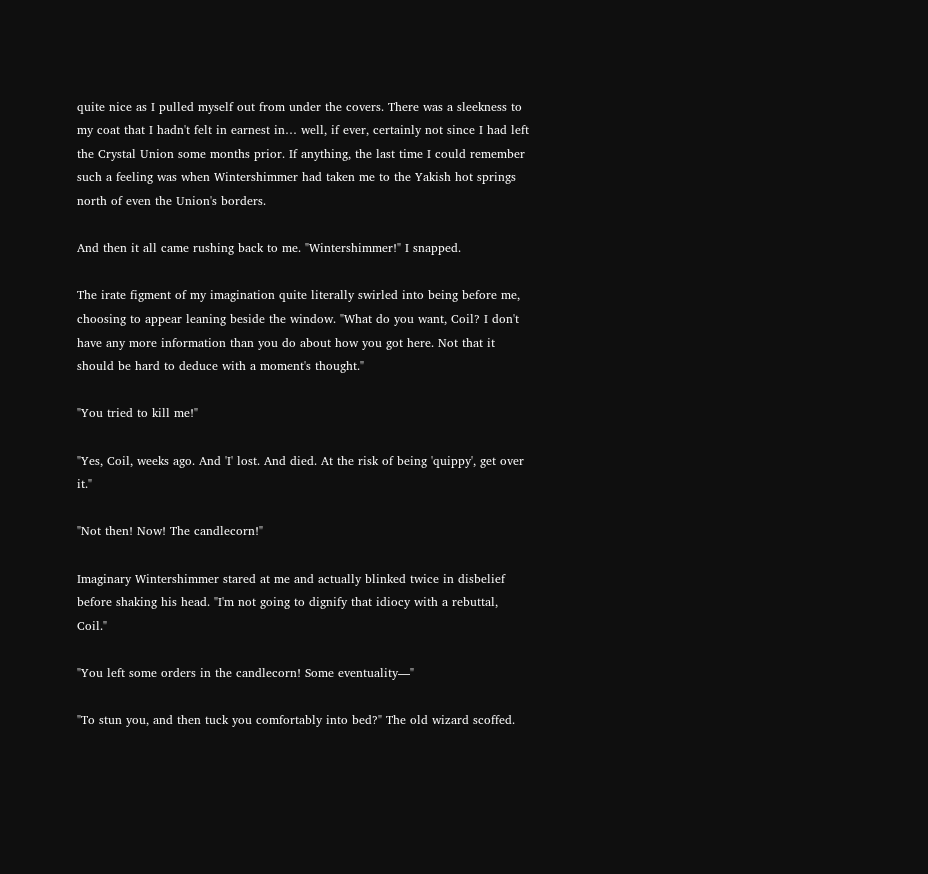quite nice as I pulled myself out from under the covers. There was a sleekness to my coat that I hadn't felt in earnest in… well, if ever, certainly not since I had left the Crystal Union some months prior. If anything, the last time I could remember such a feeling was when Wintershimmer had taken me to the Yakish hot springs north of even the Union's borders.

And then it all came rushing back to me. "Wintershimmer!" I snapped.

The irate figment of my imagination quite literally swirled into being before me, choosing to appear leaning beside the window. "What do you want, Coil? I don't have any more information than you do about how you got here. Not that it should be hard to deduce with a moment's thought."

"You tried to kill me!"

"Yes, Coil, weeks ago. And 'I' lost. And died. At the risk of being 'quippy', get over it."

"Not then! Now! The candlecorn!"

Imaginary Wintershimmer stared at me and actually blinked twice in disbelief before shaking his head. "I'm not going to dignify that idiocy with a rebuttal, Coil."

"You left some orders in the candlecorn! Some eventuality—"

"To stun you, and then tuck you comfortably into bed?" The old wizard scoffed.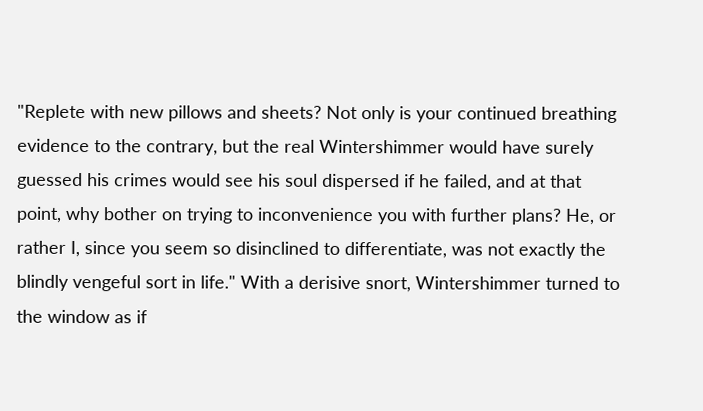"Replete with new pillows and sheets? Not only is your continued breathing evidence to the contrary, but the real Wintershimmer would have surely guessed his crimes would see his soul dispersed if he failed, and at that point, why bother on trying to inconvenience you with further plans? He, or rather I, since you seem so disinclined to differentiate, was not exactly the blindly vengeful sort in life." With a derisive snort, Wintershimmer turned to the window as if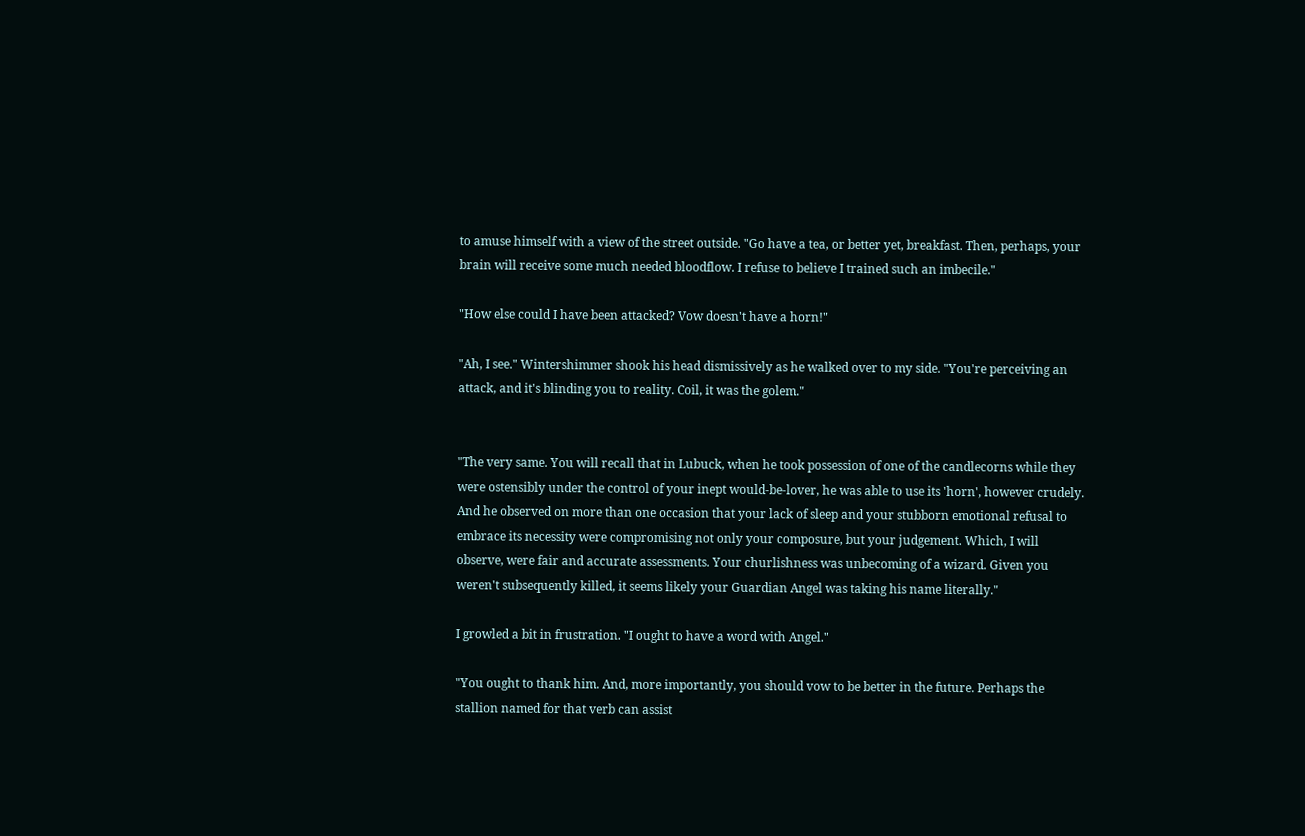to amuse himself with a view of the street outside. "Go have a tea, or better yet, breakfast. Then, perhaps, your brain will receive some much needed bloodflow. I refuse to believe I trained such an imbecile."

"How else could I have been attacked? Vow doesn't have a horn!"

"Ah, I see." Wintershimmer shook his head dismissively as he walked over to my side. "You're perceiving an attack, and it's blinding you to reality. Coil, it was the golem."


"The very same. You will recall that in Lubuck, when he took possession of one of the candlecorns while they were ostensibly under the control of your inept would-be-lover, he was able to use its 'horn', however crudely. And he observed on more than one occasion that your lack of sleep and your stubborn emotional refusal to embrace its necessity were compromising not only your composure, but your judgement. Which, I will observe, were fair and accurate assessments. Your churlishness was unbecoming of a wizard. Given you weren't subsequently killed, it seems likely your Guardian Angel was taking his name literally."

I growled a bit in frustration. "I ought to have a word with Angel."

"You ought to thank him. And, more importantly, you should vow to be better in the future. Perhaps the stallion named for that verb can assist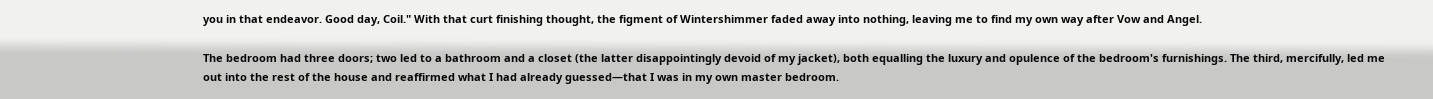you in that endeavor. Good day, Coil." With that curt finishing thought, the figment of Wintershimmer faded away into nothing, leaving me to find my own way after Vow and Angel.

The bedroom had three doors; two led to a bathroom and a closet (the latter disappointingly devoid of my jacket), both equalling the luxury and opulence of the bedroom's furnishings. The third, mercifully, led me out into the rest of the house and reaffirmed what I had already guessed—that I was in my own master bedroom.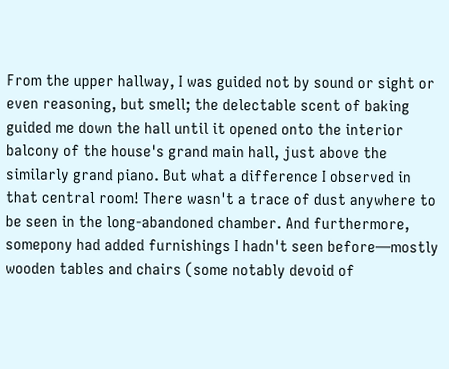From the upper hallway, I was guided not by sound or sight or even reasoning, but smell; the delectable scent of baking guided me down the hall until it opened onto the interior balcony of the house's grand main hall, just above the similarly grand piano. But what a difference I observed in that central room! There wasn't a trace of dust anywhere to be seen in the long-abandoned chamber. And furthermore, somepony had added furnishings I hadn't seen before—mostly wooden tables and chairs (some notably devoid of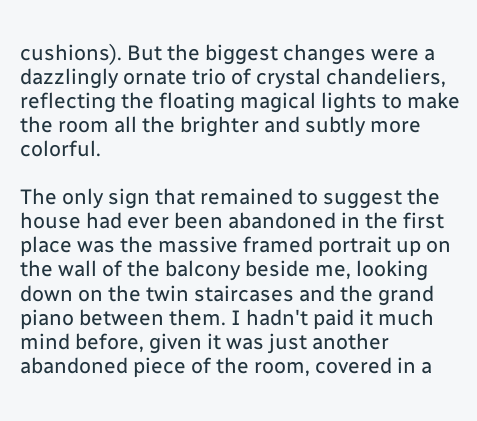cushions). But the biggest changes were a dazzlingly ornate trio of crystal chandeliers, reflecting the floating magical lights to make the room all the brighter and subtly more colorful.

The only sign that remained to suggest the house had ever been abandoned in the first place was the massive framed portrait up on the wall of the balcony beside me, looking down on the twin staircases and the grand piano between them. I hadn't paid it much mind before, given it was just another abandoned piece of the room, covered in a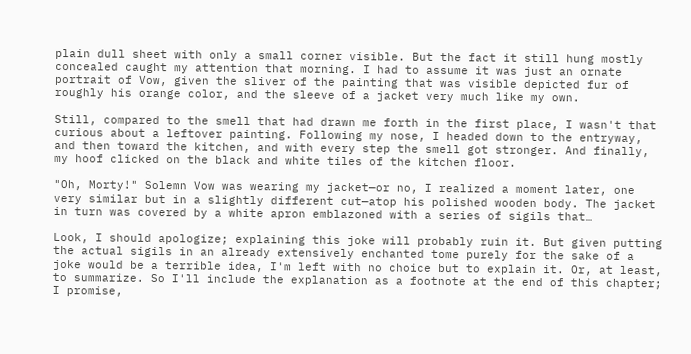plain dull sheet with only a small corner visible. But the fact it still hung mostly concealed caught my attention that morning. I had to assume it was just an ornate portrait of Vow, given the sliver of the painting that was visible depicted fur of roughly his orange color, and the sleeve of a jacket very much like my own.

Still, compared to the smell that had drawn me forth in the first place, I wasn't that curious about a leftover painting. Following my nose, I headed down to the entryway, and then toward the kitchen, and with every step the smell got stronger. And finally, my hoof clicked on the black and white tiles of the kitchen floor.

"Oh, Morty!" Solemn Vow was wearing my jacket—or no, I realized a moment later, one very similar but in a slightly different cut—atop his polished wooden body. The jacket in turn was covered by a white apron emblazoned with a series of sigils that…

Look, I should apologize; explaining this joke will probably ruin it. But given putting the actual sigils in an already extensively enchanted tome purely for the sake of a joke would be a terrible idea, I'm left with no choice but to explain it. Or, at least, to summarize. So I'll include the explanation as a footnote at the end of this chapter; I promise,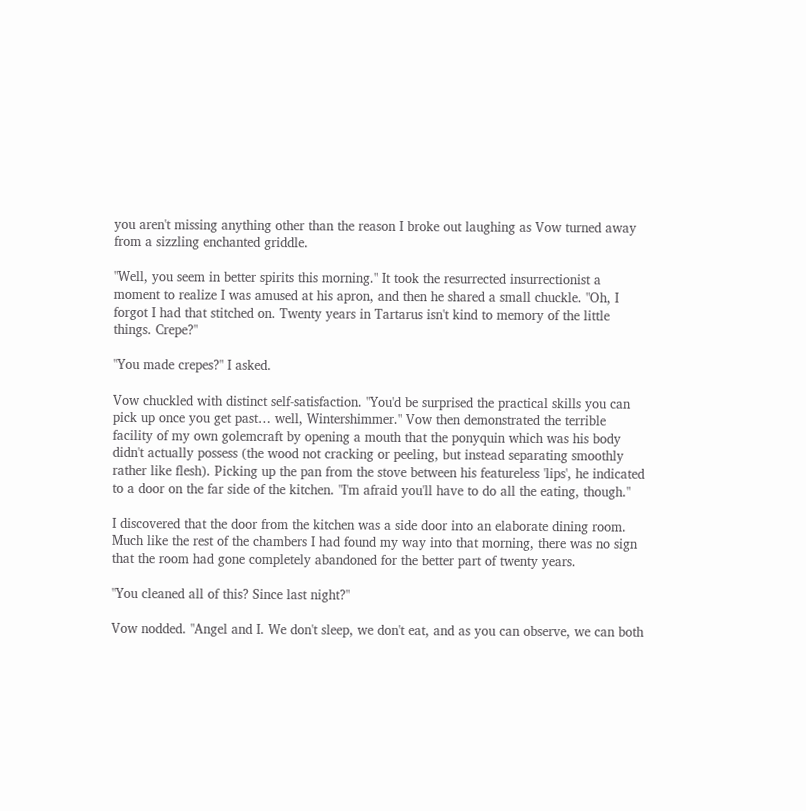you aren't missing anything other than the reason I broke out laughing as Vow turned away from a sizzling enchanted griddle.

"Well, you seem in better spirits this morning." It took the resurrected insurrectionist a moment to realize I was amused at his apron, and then he shared a small chuckle. "Oh, I forgot I had that stitched on. Twenty years in Tartarus isn't kind to memory of the little things. Crepe?"

"You made crepes?" I asked.

Vow chuckled with distinct self-satisfaction. "You'd be surprised the practical skills you can pick up once you get past… well, Wintershimmer." Vow then demonstrated the terrible facility of my own golemcraft by opening a mouth that the ponyquin which was his body didn't actually possess (the wood not cracking or peeling, but instead separating smoothly rather like flesh). Picking up the pan from the stove between his featureless 'lips', he indicated to a door on the far side of the kitchen. "I'm afraid you'll have to do all the eating, though."

I discovered that the door from the kitchen was a side door into an elaborate dining room. Much like the rest of the chambers I had found my way into that morning, there was no sign that the room had gone completely abandoned for the better part of twenty years.

"You cleaned all of this? Since last night?"

Vow nodded. "Angel and I. We don't sleep, we don't eat, and as you can observe, we can both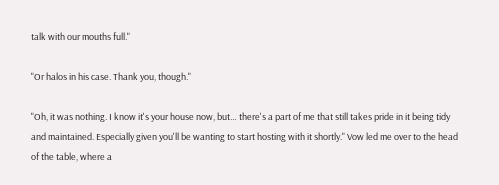talk with our mouths full."

"Or halos in his case. Thank you, though."

"Oh, it was nothing. I know it's your house now, but… there's a part of me that still takes pride in it being tidy and maintained. Especially given you'll be wanting to start hosting with it shortly." Vow led me over to the head of the table, where a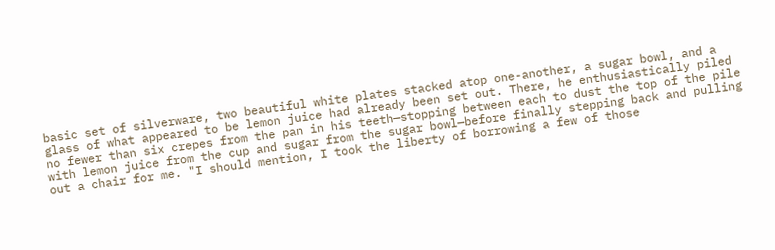basic set of silverware, two beautiful white plates stacked atop one-another, a sugar bowl, and a glass of what appeared to be lemon juice had already been set out. There, he enthusiastically piled no fewer than six crepes from the pan in his teeth—stopping between each to dust the top of the pile with lemon juice from the cup and sugar from the sugar bowl—before finally stepping back and pulling out a chair for me. "I should mention, I took the liberty of borrowing a few of those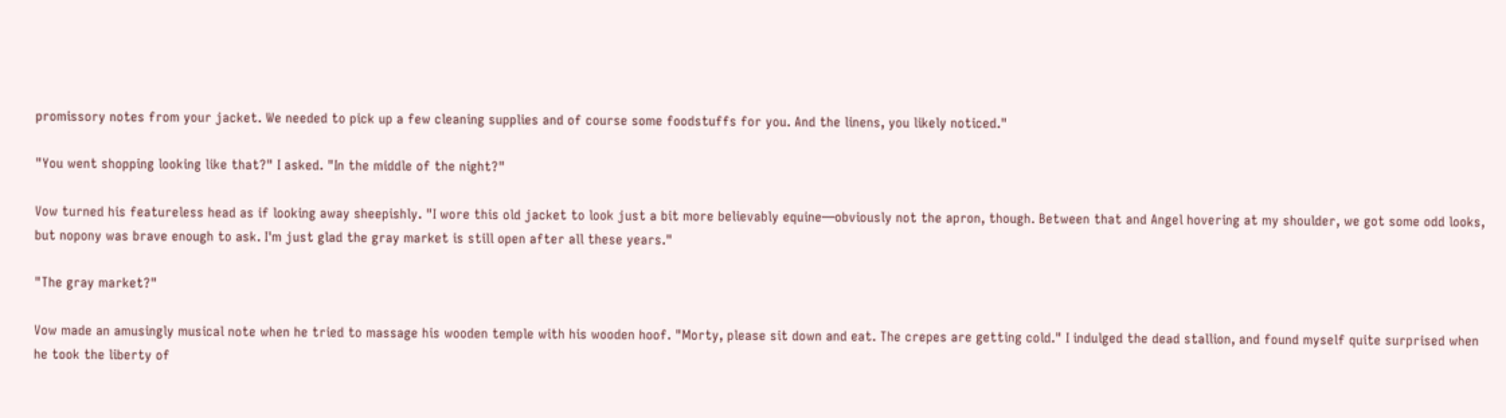promissory notes from your jacket. We needed to pick up a few cleaning supplies and of course some foodstuffs for you. And the linens, you likely noticed."

"You went shopping looking like that?" I asked. "In the middle of the night?"

Vow turned his featureless head as if looking away sheepishly. "I wore this old jacket to look just a bit more believably equine—obviously not the apron, though. Between that and Angel hovering at my shoulder, we got some odd looks, but nopony was brave enough to ask. I'm just glad the gray market is still open after all these years."

"The gray market?"

Vow made an amusingly musical note when he tried to massage his wooden temple with his wooden hoof. "Morty, please sit down and eat. The crepes are getting cold." I indulged the dead stallion, and found myself quite surprised when he took the liberty of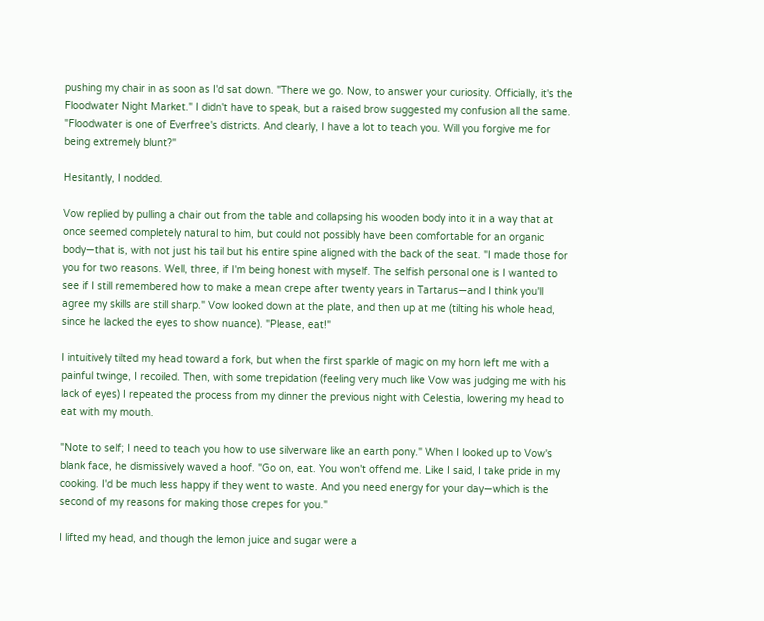pushing my chair in as soon as I'd sat down. "There we go. Now, to answer your curiosity. Officially, it's the Floodwater Night Market." I didn't have to speak, but a raised brow suggested my confusion all the same. "Floodwater is one of Everfree's districts. And clearly, I have a lot to teach you. Will you forgive me for being extremely blunt?"

Hesitantly, I nodded.

Vow replied by pulling a chair out from the table and collapsing his wooden body into it in a way that at once seemed completely natural to him, but could not possibly have been comfortable for an organic body—that is, with not just his tail but his entire spine aligned with the back of the seat. "I made those for you for two reasons. Well, three, if I'm being honest with myself. The selfish personal one is I wanted to see if I still remembered how to make a mean crepe after twenty years in Tartarus—and I think you'll agree my skills are still sharp." Vow looked down at the plate, and then up at me (tilting his whole head, since he lacked the eyes to show nuance). "Please, eat!"

I intuitively tilted my head toward a fork, but when the first sparkle of magic on my horn left me with a painful twinge, I recoiled. Then, with some trepidation (feeling very much like Vow was judging me with his lack of eyes) I repeated the process from my dinner the previous night with Celestia, lowering my head to eat with my mouth.

"Note to self; I need to teach you how to use silverware like an earth pony." When I looked up to Vow's blank face, he dismissively waved a hoof. "Go on, eat. You won't offend me. Like I said, I take pride in my cooking. I'd be much less happy if they went to waste. And you need energy for your day—which is the second of my reasons for making those crepes for you."

I lifted my head, and though the lemon juice and sugar were a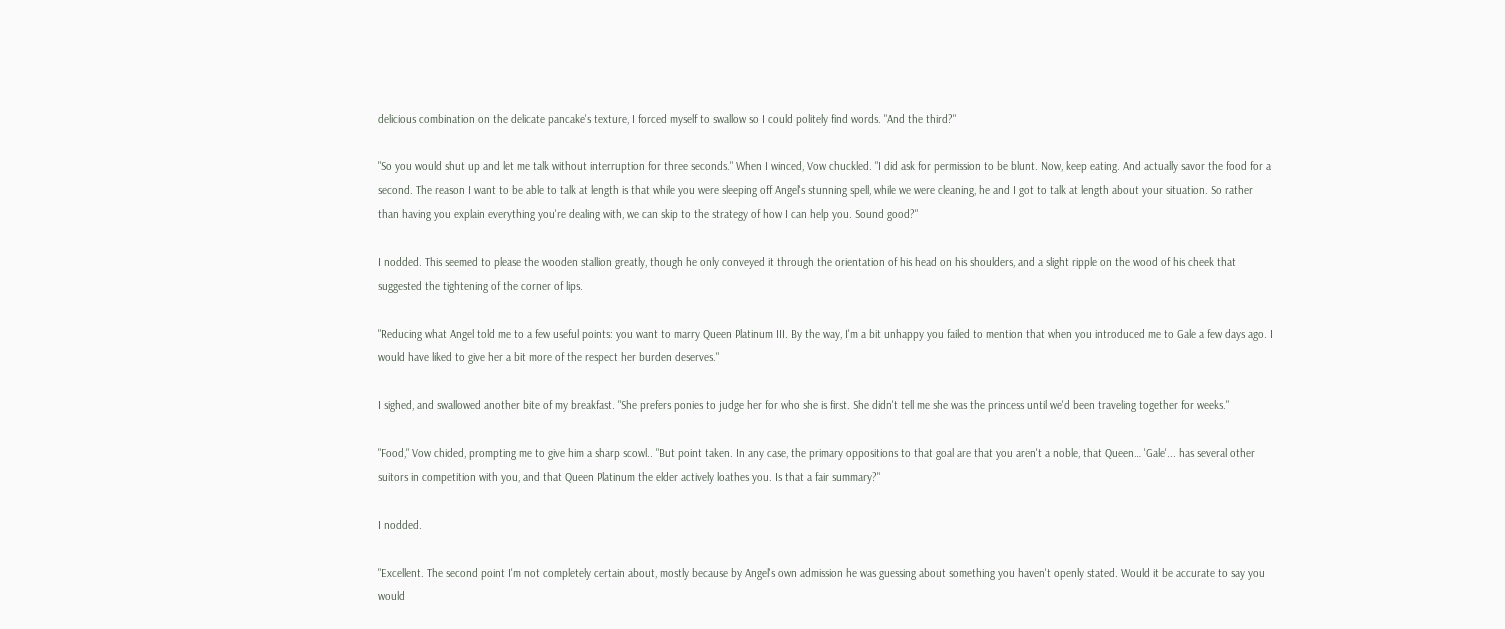delicious combination on the delicate pancake's texture, I forced myself to swallow so I could politely find words. "And the third?"

"So you would shut up and let me talk without interruption for three seconds." When I winced, Vow chuckled. "I did ask for permission to be blunt. Now, keep eating. And actually savor the food for a second. The reason I want to be able to talk at length is that while you were sleeping off Angel's stunning spell, while we were cleaning, he and I got to talk at length about your situation. So rather than having you explain everything you're dealing with, we can skip to the strategy of how I can help you. Sound good?"

I nodded. This seemed to please the wooden stallion greatly, though he only conveyed it through the orientation of his head on his shoulders, and a slight ripple on the wood of his cheek that suggested the tightening of the corner of lips.

"Reducing what Angel told me to a few useful points: you want to marry Queen Platinum III. By the way, I'm a bit unhappy you failed to mention that when you introduced me to Gale a few days ago. I would have liked to give her a bit more of the respect her burden deserves."

I sighed, and swallowed another bite of my breakfast. "She prefers ponies to judge her for who she is first. She didn't tell me she was the princess until we'd been traveling together for weeks."

"Food," Vow chided, prompting me to give him a sharp scowl.. "But point taken. In any case, the primary oppositions to that goal are that you aren't a noble, that Queen… 'Gale'... has several other suitors in competition with you, and that Queen Platinum the elder actively loathes you. Is that a fair summary?"

I nodded.

"Excellent. The second point I'm not completely certain about, mostly because by Angel's own admission he was guessing about something you haven't openly stated. Would it be accurate to say you would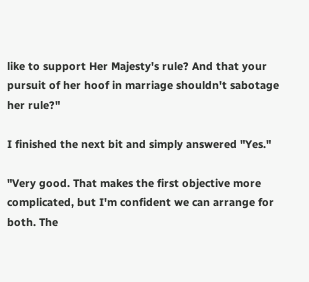like to support Her Majesty's rule? And that your pursuit of her hoof in marriage shouldn't sabotage her rule?"

I finished the next bit and simply answered "Yes."

"Very good. That makes the first objective more complicated, but I'm confident we can arrange for both. The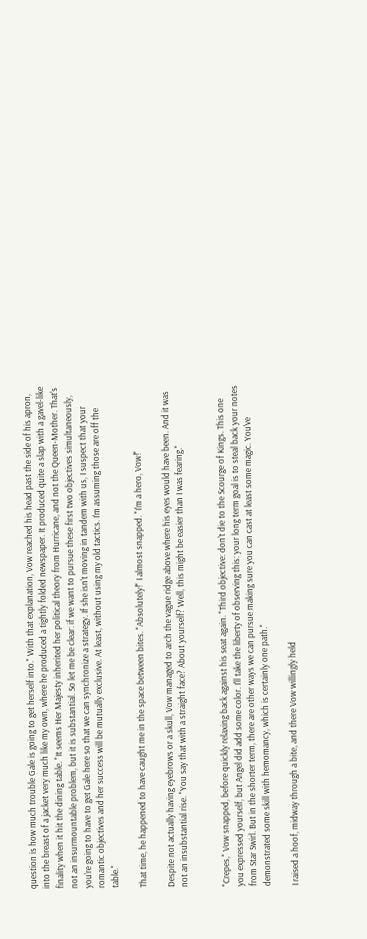question is how much trouble Gale is going to get herself into." With that explanation, Vow reached his head past the side of his apron, into the breast of a jacket very much like my own, where he produced a tightly folded newspaper. It produced quite a slap with a gavel-like finality when it hit the dining table. "It seems Her Majesty inherited her political theory from Hurricane, and not the Queen-Mother. That's not an insurmountable problem, but it is substantial. So let me be clear: if we want to pursue these first two objectives simultaneously, you're going to have to get Gale here so that we can synchronize a strategy. If she isn't moving in tandem with us, I suspect that your romantic objectives and her success will be mutually exclusive. At least, without using my old tactics. I'm assuming those are off the table."

That time, he happened to have caught me in the space between bites. "Absolutely!" I almost snapped. "I'm a hero, Vow!"

Despite not actually having eyebrows or a skull, Vow managed to arch the vague ridge above where his eyes would have been. And it was not an insubstantial rise. "You say that with a straight face? About yourself? Well, this might be easier than I was fearing."


"Crepes," Vow snapped, before quickly relaxing back against his seat again. "Third objective: don't die to the Scourge of Kings. This one you expressed yourself, but Angel did add some color. I'll take the liberty of observing this: your long term goal is to steal back your notes from Star Swirl. But in the shorter term, there are other ways we can pursue making sure you can cast at least some magic. You've demonstrated some skill with hemomancy, which is certainly one path."

I raised a hoof, midway through a bite, and there Vow willingly held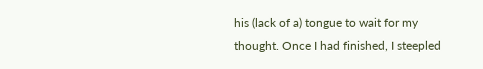his (lack of a) tongue to wait for my thought. Once I had finished, I steepled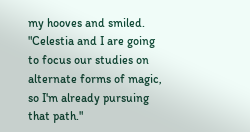my hooves and smiled. "Celestia and I are going to focus our studies on alternate forms of magic, so I'm already pursuing that path."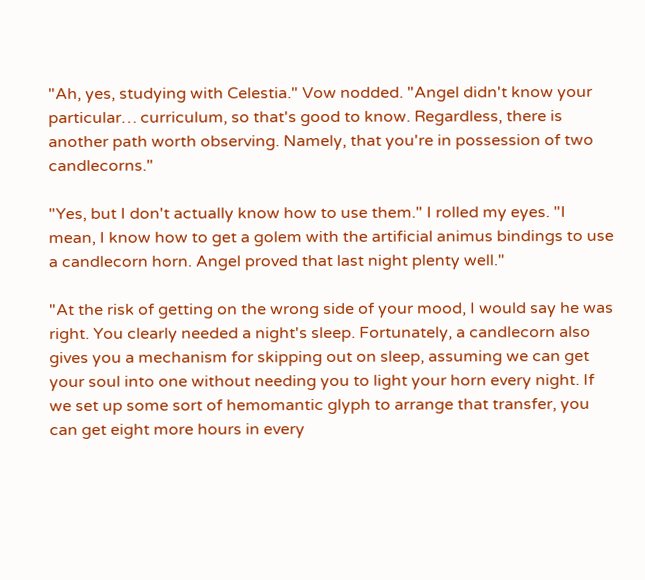"Ah, yes, studying with Celestia." Vow nodded. "Angel didn't know your particular… curriculum, so that's good to know. Regardless, there is another path worth observing. Namely, that you're in possession of two candlecorns."

"Yes, but I don't actually know how to use them." I rolled my eyes. "I mean, I know how to get a golem with the artificial animus bindings to use a candlecorn horn. Angel proved that last night plenty well."

"At the risk of getting on the wrong side of your mood, I would say he was right. You clearly needed a night's sleep. Fortunately, a candlecorn also gives you a mechanism for skipping out on sleep, assuming we can get your soul into one without needing you to light your horn every night. If we set up some sort of hemomantic glyph to arrange that transfer, you can get eight more hours in every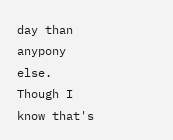day than anypony else. Though I know that's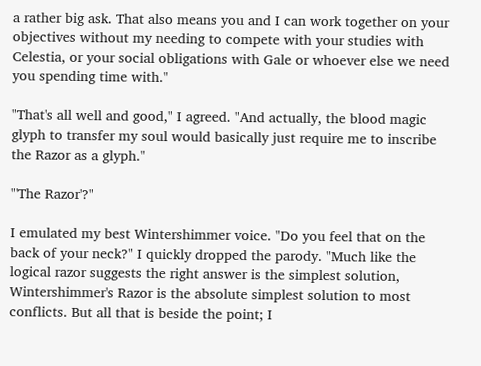a rather big ask. That also means you and I can work together on your objectives without my needing to compete with your studies with Celestia, or your social obligations with Gale or whoever else we need you spending time with."

"That's all well and good," I agreed. "And actually, the blood magic glyph to transfer my soul would basically just require me to inscribe the Razor as a glyph."

"'The Razor'?"

I emulated my best Wintershimmer voice. "Do you feel that on the back of your neck?" I quickly dropped the parody. "Much like the logical razor suggests the right answer is the simplest solution, Wintershimmer's Razor is the absolute simplest solution to most conflicts. But all that is beside the point; I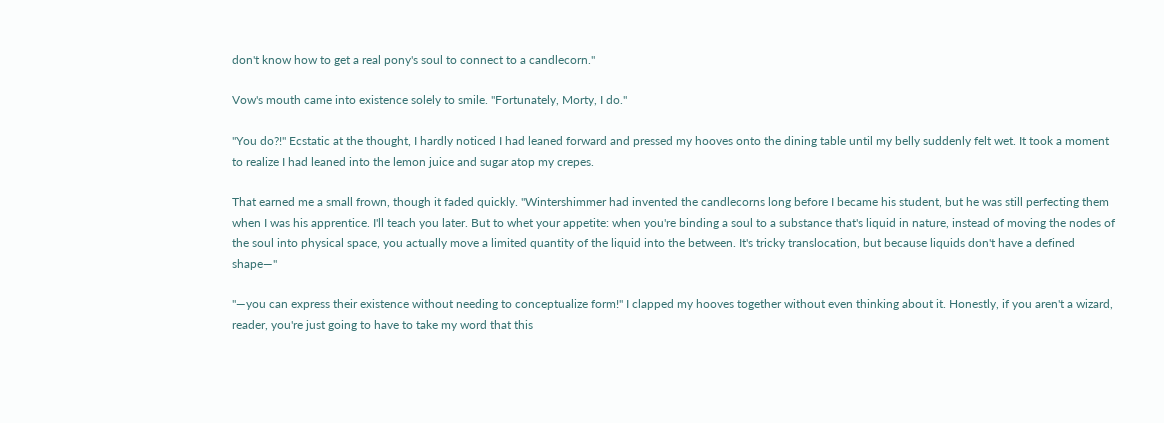don't know how to get a real pony's soul to connect to a candlecorn."

Vow's mouth came into existence solely to smile. "Fortunately, Morty, I do."

"You do?!" Ecstatic at the thought, I hardly noticed I had leaned forward and pressed my hooves onto the dining table until my belly suddenly felt wet. It took a moment to realize I had leaned into the lemon juice and sugar atop my crepes.

That earned me a small frown, though it faded quickly. "Wintershimmer had invented the candlecorns long before I became his student, but he was still perfecting them when I was his apprentice. I'll teach you later. But to whet your appetite: when you're binding a soul to a substance that's liquid in nature, instead of moving the nodes of the soul into physical space, you actually move a limited quantity of the liquid into the between. It's tricky translocation, but because liquids don't have a defined shape—"

"—you can express their existence without needing to conceptualize form!" I clapped my hooves together without even thinking about it. Honestly, if you aren't a wizard, reader, you're just going to have to take my word that this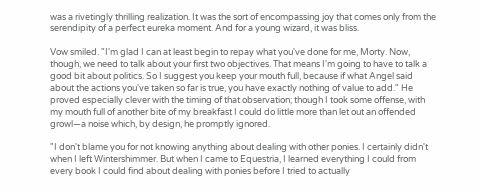was a rivetingly thrilling realization. It was the sort of encompassing joy that comes only from the serendipity of a perfect eureka moment. And for a young wizard, it was bliss.

Vow smiled. "I'm glad I can at least begin to repay what you've done for me, Morty. Now, though, we need to talk about your first two objectives. That means I'm going to have to talk a good bit about politics. So I suggest you keep your mouth full, because if what Angel said about the actions you've taken so far is true, you have exactly nothing of value to add." He proved especially clever with the timing of that observation; though I took some offense, with my mouth full of another bite of my breakfast I could do little more than let out an offended growl—a noise which, by design, he promptly ignored.

"I don't blame you for not knowing anything about dealing with other ponies. I certainly didn't when I left Wintershimmer. But when I came to Equestria, I learned everything I could from every book I could find about dealing with ponies before I tried to actually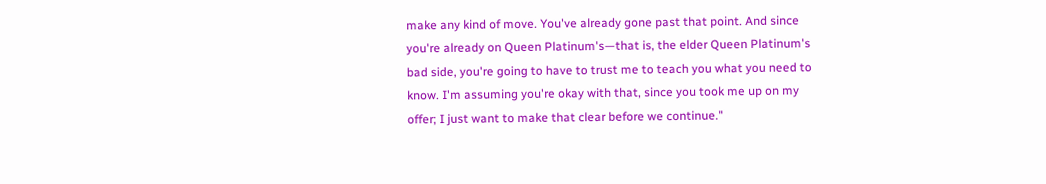make any kind of move. You've already gone past that point. And since you're already on Queen Platinum's—that is, the elder Queen Platinum's bad side, you're going to have to trust me to teach you what you need to know. I'm assuming you're okay with that, since you took me up on my offer; I just want to make that clear before we continue."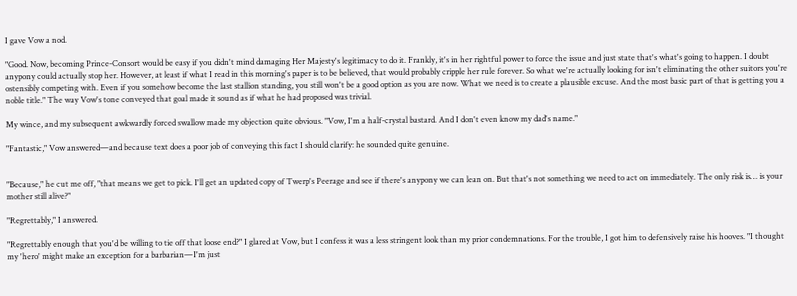I gave Vow a nod.

"Good. Now, becoming Prince-Consort would be easy if you didn't mind damaging Her Majesty's legitimacy to do it. Frankly, it's in her rightful power to force the issue and just state that's what's going to happen. I doubt anypony could actually stop her. However, at least if what I read in this morning's paper is to be believed, that would probably cripple her rule forever. So what we're actually looking for isn't eliminating the other suitors you're ostensibly competing with. Even if you somehow become the last stallion standing, you still won't be a good option as you are now. What we need is to create a plausible excuse. And the most basic part of that is getting you a noble title." The way Vow's tone conveyed that goal made it sound as if what he had proposed was trivial.

My wince, and my subsequent awkwardly forced swallow made my objection quite obvious. "Vow, I'm a half-crystal bastard. And I don't even know my dad's name."

"Fantastic," Vow answered—and because text does a poor job of conveying this fact I should clarify: he sounded quite genuine.


"Because," he cut me off, "that means we get to pick. I'll get an updated copy of Twerp's Peerage and see if there's anypony we can lean on. But that's not something we need to act on immediately. The only risk is… is your mother still alive?"

"Regrettably," I answered.

"Regrettably enough that you'd be willing to tie off that loose end?" I glared at Vow, but I confess it was a less stringent look than my prior condemnations. For the trouble, I got him to defensively raise his hooves. "I thought my 'hero' might make an exception for a barbarian—I'm just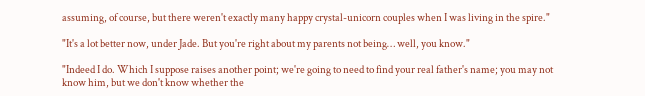assuming, of course, but there weren't exactly many happy crystal-unicorn couples when I was living in the spire."

"It's a lot better now, under Jade. But you're right about my parents not being… well, you know."

"Indeed I do. Which I suppose raises another point; we're going to need to find your real father's name; you may not know him, but we don't know whether the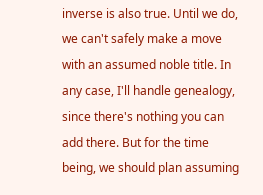inverse is also true. Until we do, we can't safely make a move with an assumed noble title. In any case, I'll handle genealogy, since there's nothing you can add there. But for the time being, we should plan assuming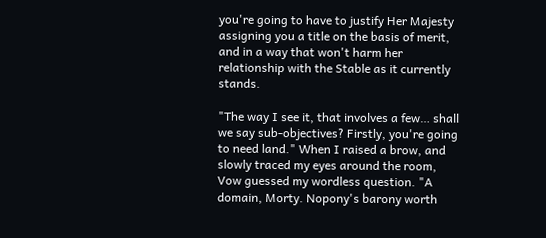you're going to have to justify Her Majesty assigning you a title on the basis of merit, and in a way that won't harm her relationship with the Stable as it currently stands.

"The way I see it, that involves a few… shall we say sub-objectives? Firstly, you're going to need land." When I raised a brow, and slowly traced my eyes around the room, Vow guessed my wordless question. "A domain, Morty. Nopony's barony worth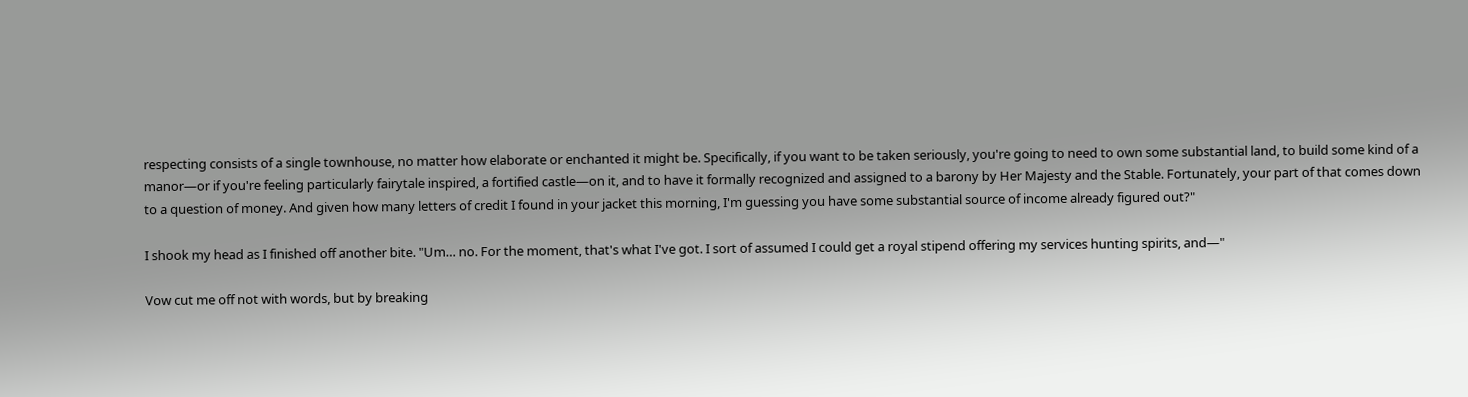respecting consists of a single townhouse, no matter how elaborate or enchanted it might be. Specifically, if you want to be taken seriously, you're going to need to own some substantial land, to build some kind of a manor—or if you're feeling particularly fairytale inspired, a fortified castle—on it, and to have it formally recognized and assigned to a barony by Her Majesty and the Stable. Fortunately, your part of that comes down to a question of money. And given how many letters of credit I found in your jacket this morning, I'm guessing you have some substantial source of income already figured out?"

I shook my head as I finished off another bite. "Um… no. For the moment, that's what I've got. I sort of assumed I could get a royal stipend offering my services hunting spirits, and—"

Vow cut me off not with words, but by breaking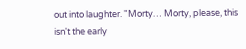out into laughter. "Morty… Morty, please, this isn't the early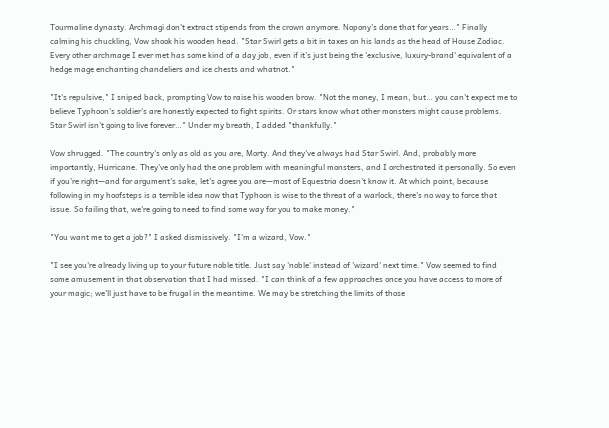Tourmaline dynasty. Archmagi don't extract stipends from the crown anymore. Nopony's done that for years…" Finally calming his chuckling, Vow shook his wooden head. "Star Swirl gets a bit in taxes on his lands as the head of House Zodiac. Every other archmage I ever met has some kind of a day job, even if it's just being the 'exclusive, luxury-brand' equivalent of a hedge mage enchanting chandeliers and ice chests and whatnot."

"It's repulsive," I sniped back, prompting Vow to raise his wooden brow. "Not the money, I mean, but… you can't expect me to believe Typhoon's soldier's are honestly expected to fight spirits. Or stars know what other monsters might cause problems. Star Swirl isn't going to live forever…" Under my breath, I added "thankfully."

Vow shrugged. "The country's only as old as you are, Morty. And they've always had Star Swirl. And, probably more importantly, Hurricane. They've only had the one problem with meaningful monsters, and I orchestrated it personally. So even if you're right—and for argument's sake, let's agree you are—most of Equestria doesn't know it. At which point, because following in my hoofsteps is a terrible idea now that Typhoon is wise to the threat of a warlock, there's no way to force that issue. So failing that, we're going to need to find some way for you to make money."

"You want me to get a job?" I asked dismissively. "I'm a wizard, Vow."

"I see you're already living up to your future noble title. Just say 'noble' instead of 'wizard' next time." Vow seemed to find some amusement in that observation that I had missed. "I can think of a few approaches once you have access to more of your magic; we'll just have to be frugal in the meantime. We may be stretching the limits of those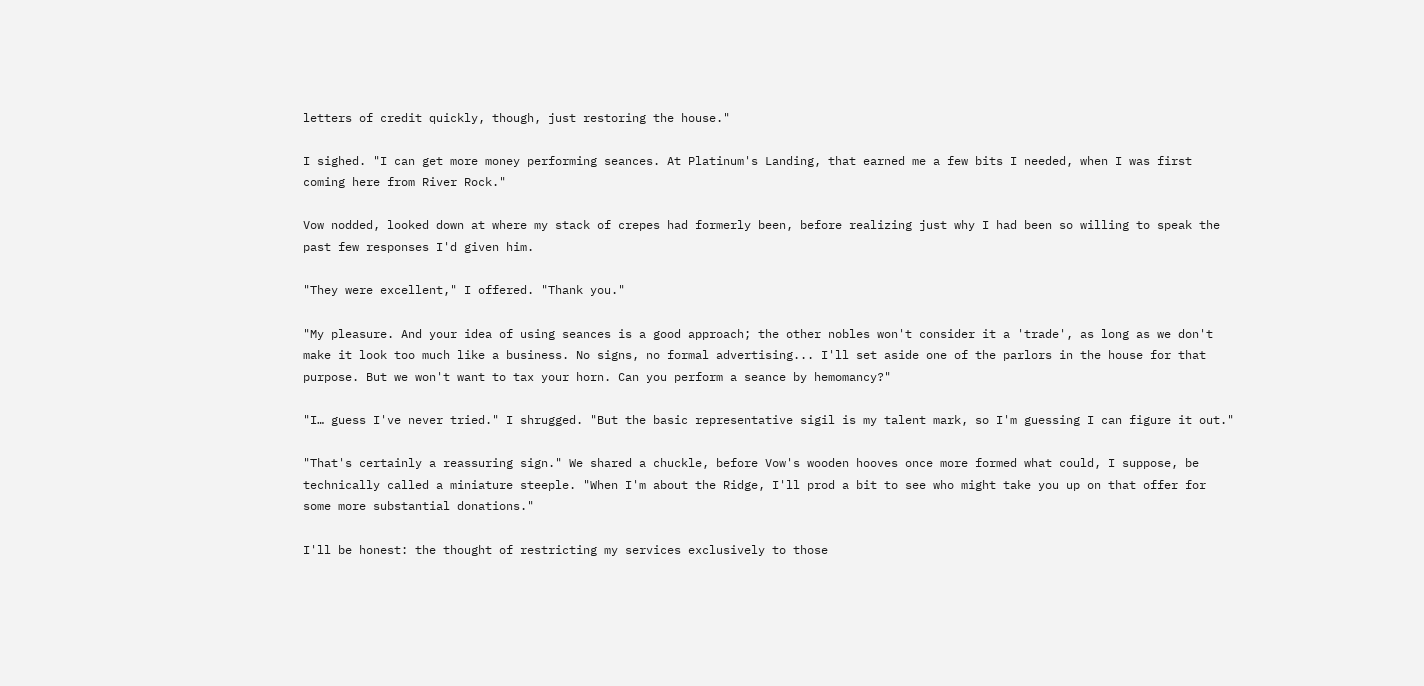letters of credit quickly, though, just restoring the house."

I sighed. "I can get more money performing seances. At Platinum's Landing, that earned me a few bits I needed, when I was first coming here from River Rock."

Vow nodded, looked down at where my stack of crepes had formerly been, before realizing just why I had been so willing to speak the past few responses I'd given him.

"They were excellent," I offered. "Thank you."

"My pleasure. And your idea of using seances is a good approach; the other nobles won't consider it a 'trade', as long as we don't make it look too much like a business. No signs, no formal advertising... I'll set aside one of the parlors in the house for that purpose. But we won't want to tax your horn. Can you perform a seance by hemomancy?"

"I… guess I've never tried." I shrugged. "But the basic representative sigil is my talent mark, so I'm guessing I can figure it out."

"That's certainly a reassuring sign." We shared a chuckle, before Vow's wooden hooves once more formed what could, I suppose, be technically called a miniature steeple. "When I'm about the Ridge, I'll prod a bit to see who might take you up on that offer for some more substantial donations."

I'll be honest: the thought of restricting my services exclusively to those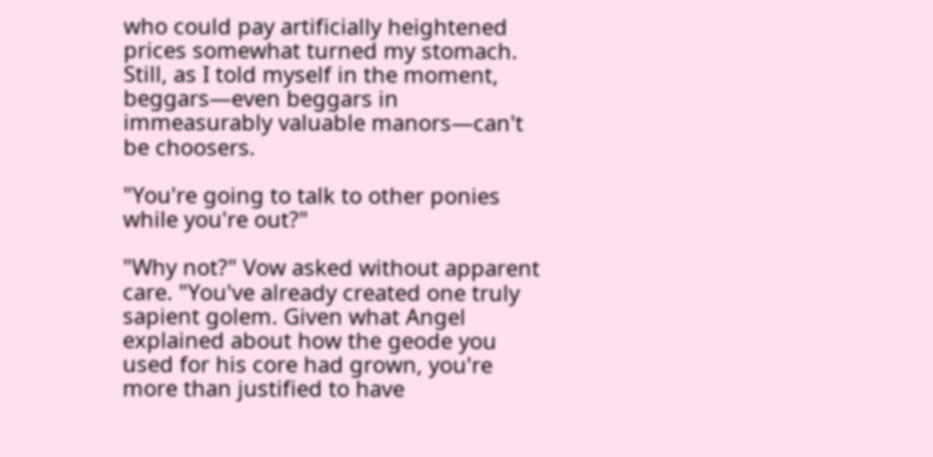who could pay artificially heightened prices somewhat turned my stomach. Still, as I told myself in the moment, beggars—even beggars in immeasurably valuable manors—can't be choosers.

"You're going to talk to other ponies while you're out?"

"Why not?" Vow asked without apparent care. "You've already created one truly sapient golem. Given what Angel explained about how the geode you used for his core had grown, you're more than justified to have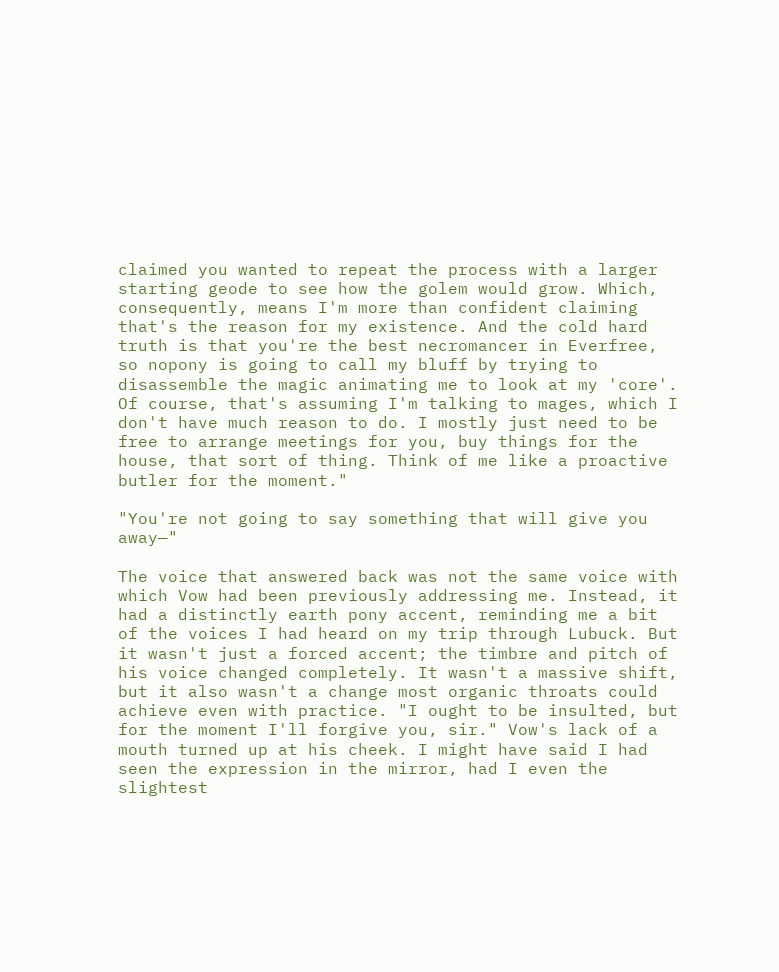claimed you wanted to repeat the process with a larger starting geode to see how the golem would grow. Which, consequently, means I'm more than confident claiming that's the reason for my existence. And the cold hard truth is that you're the best necromancer in Everfree, so nopony is going to call my bluff by trying to disassemble the magic animating me to look at my 'core'. Of course, that's assuming I'm talking to mages, which I don't have much reason to do. I mostly just need to be free to arrange meetings for you, buy things for the house, that sort of thing. Think of me like a proactive butler for the moment."

"You're not going to say something that will give you away—"

The voice that answered back was not the same voice with which Vow had been previously addressing me. Instead, it had a distinctly earth pony accent, reminding me a bit of the voices I had heard on my trip through Lubuck. But it wasn't just a forced accent; the timbre and pitch of his voice changed completely. It wasn't a massive shift, but it also wasn't a change most organic throats could achieve even with practice. "I ought to be insulted, but for the moment I'll forgive you, sir." Vow's lack of a mouth turned up at his cheek. I might have said I had seen the expression in the mirror, had I even the slightest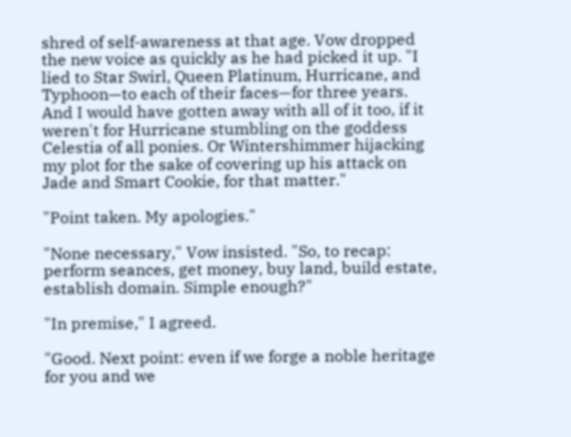shred of self-awareness at that age. Vow dropped the new voice as quickly as he had picked it up. "I lied to Star Swirl, Queen Platinum, Hurricane, and Typhoon—to each of their faces—for three years. And I would have gotten away with all of it too, if it weren't for Hurricane stumbling on the goddess Celestia of all ponies. Or Wintershimmer hijacking my plot for the sake of covering up his attack on Jade and Smart Cookie, for that matter."

"Point taken. My apologies."

"None necessary," Vow insisted. "So, to recap: perform seances, get money, buy land, build estate, establish domain. Simple enough?"

"In premise," I agreed.

"Good. Next point: even if we forge a noble heritage for you and we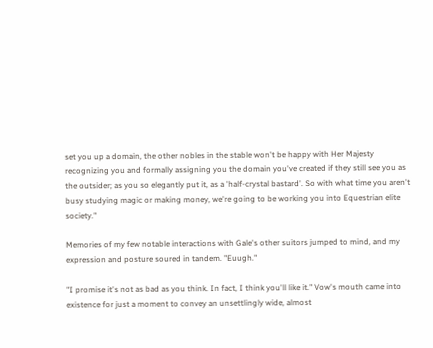set you up a domain, the other nobles in the stable won't be happy with Her Majesty recognizing you and formally assigning you the domain you've created if they still see you as the outsider; as you so elegantly put it, as a 'half-crystal bastard'. So with what time you aren't busy studying magic or making money, we're going to be working you into Equestrian elite society."

Memories of my few notable interactions with Gale's other suitors jumped to mind, and my expression and posture soured in tandem. "Euugh."

"I promise it's not as bad as you think. In fact, I think you'll like it." Vow's mouth came into existence for just a moment to convey an unsettlingly wide, almost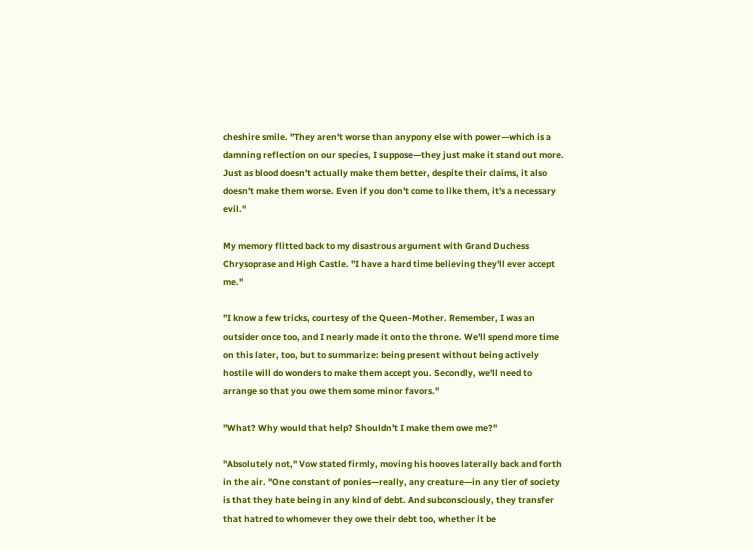cheshire smile. "They aren't worse than anypony else with power—which is a damning reflection on our species, I suppose—they just make it stand out more. Just as blood doesn't actually make them better, despite their claims, it also doesn't make them worse. Even if you don't come to like them, it's a necessary evil."

My memory flitted back to my disastrous argument with Grand Duchess Chrysoprase and High Castle. "I have a hard time believing they'll ever accept me."

"I know a few tricks, courtesy of the Queen-Mother. Remember, I was an outsider once too, and I nearly made it onto the throne. We'll spend more time on this later, too, but to summarize: being present without being actively hostile will do wonders to make them accept you. Secondly, we'll need to arrange so that you owe them some minor favors."

"What? Why would that help? Shouldn't I make them owe me?"

"Absolutely not," Vow stated firmly, moving his hooves laterally back and forth in the air. "One constant of ponies—really, any creature—in any tier of society is that they hate being in any kind of debt. And subconsciously, they transfer that hatred to whomever they owe their debt too, whether it be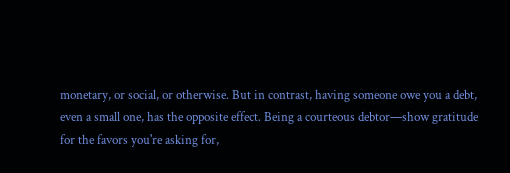monetary, or social, or otherwise. But in contrast, having someone owe you a debt, even a small one, has the opposite effect. Being a courteous debtor—show gratitude for the favors you're asking for,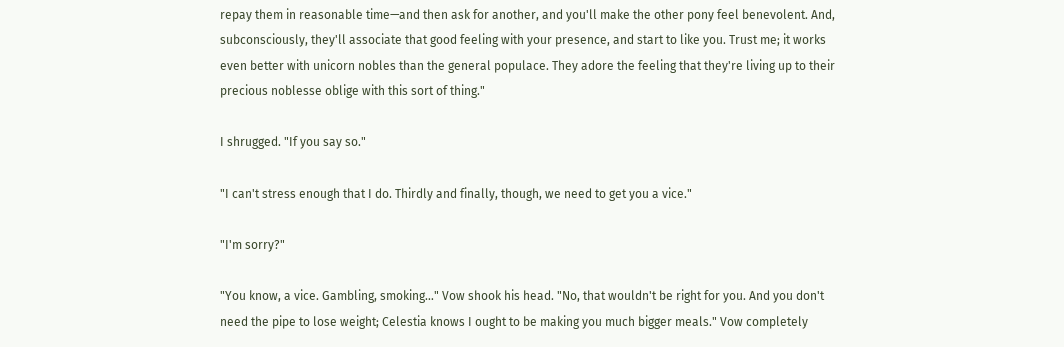repay them in reasonable time—and then ask for another, and you'll make the other pony feel benevolent. And, subconsciously, they'll associate that good feeling with your presence, and start to like you. Trust me; it works even better with unicorn nobles than the general populace. They adore the feeling that they're living up to their precious noblesse oblige with this sort of thing."

I shrugged. "If you say so."

"I can't stress enough that I do. Thirdly and finally, though, we need to get you a vice."

"I'm sorry?"

"You know, a vice. Gambling, smoking…" Vow shook his head. "No, that wouldn't be right for you. And you don't need the pipe to lose weight; Celestia knows I ought to be making you much bigger meals." Vow completely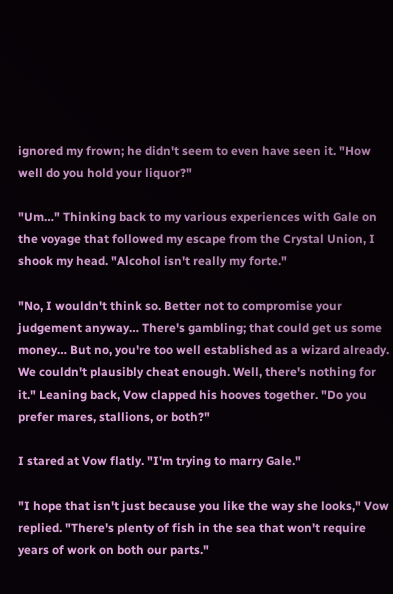ignored my frown; he didn't seem to even have seen it. "How well do you hold your liquor?"

"Um…" Thinking back to my various experiences with Gale on the voyage that followed my escape from the Crystal Union, I shook my head. "Alcohol isn't really my forte."

"No, I wouldn't think so. Better not to compromise your judgement anyway… There's gambling; that could get us some money… But no, you're too well established as a wizard already. We couldn't plausibly cheat enough. Well, there's nothing for it." Leaning back, Vow clapped his hooves together. "Do you prefer mares, stallions, or both?"

I stared at Vow flatly. "I'm trying to marry Gale."

"I hope that isn't just because you like the way she looks," Vow replied. "There's plenty of fish in the sea that won't require years of work on both our parts."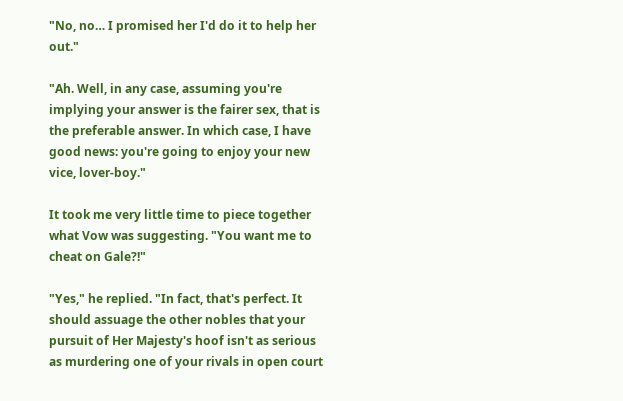"No, no… I promised her I'd do it to help her out."

"Ah. Well, in any case, assuming you're implying your answer is the fairer sex, that is the preferable answer. In which case, I have good news: you're going to enjoy your new vice, lover-boy."

It took me very little time to piece together what Vow was suggesting. "You want me to cheat on Gale?!"

"Yes," he replied. "In fact, that's perfect. It should assuage the other nobles that your pursuit of Her Majesty's hoof isn't as serious as murdering one of your rivals in open court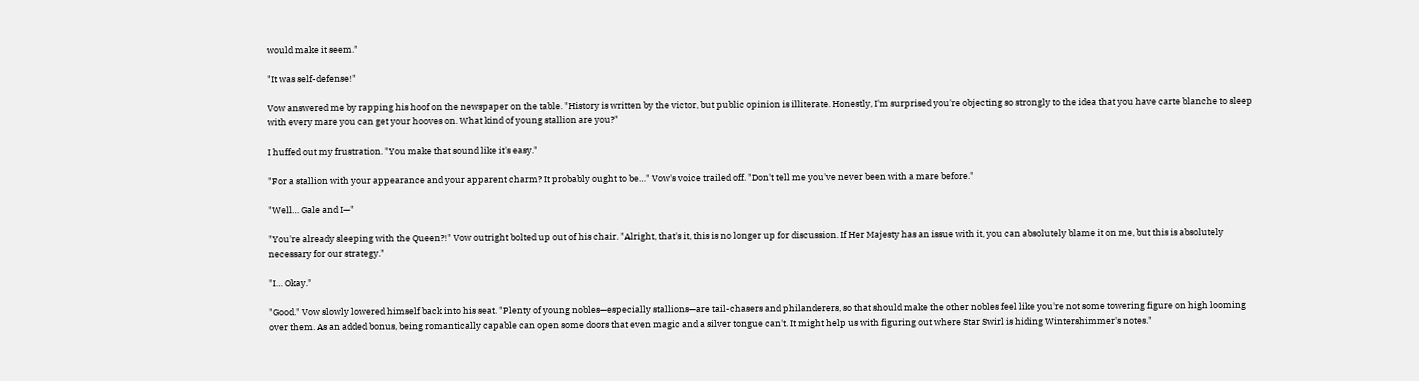would make it seem."

"It was self-defense!"

Vow answered me by rapping his hoof on the newspaper on the table. "History is written by the victor, but public opinion is illiterate. Honestly, I'm surprised you're objecting so strongly to the idea that you have carte blanche to sleep with every mare you can get your hooves on. What kind of young stallion are you?"

I huffed out my frustration. "You make that sound like it's easy."

"For a stallion with your appearance and your apparent charm? It probably ought to be…" Vow's voice trailed off. "Don't tell me you've never been with a mare before."

"Well… Gale and I—"

"You're already sleeping with the Queen?!" Vow outright bolted up out of his chair. "Alright, that's it, this is no longer up for discussion. If Her Majesty has an issue with it, you can absolutely blame it on me, but this is absolutely necessary for our strategy."

"I… Okay."

"Good." Vow slowly lowered himself back into his seat. "Plenty of young nobles—especially stallions—are tail-chasers and philanderers, so that should make the other nobles feel like you're not some towering figure on high looming over them. As an added bonus, being romantically capable can open some doors that even magic and a silver tongue can't. It might help us with figuring out where Star Swirl is hiding Wintershimmer's notes."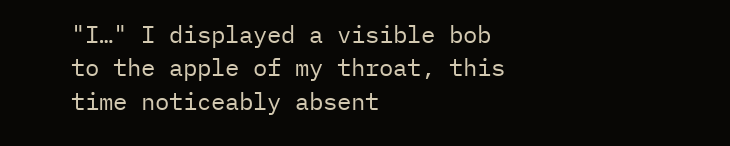"I…" I displayed a visible bob to the apple of my throat, this time noticeably absent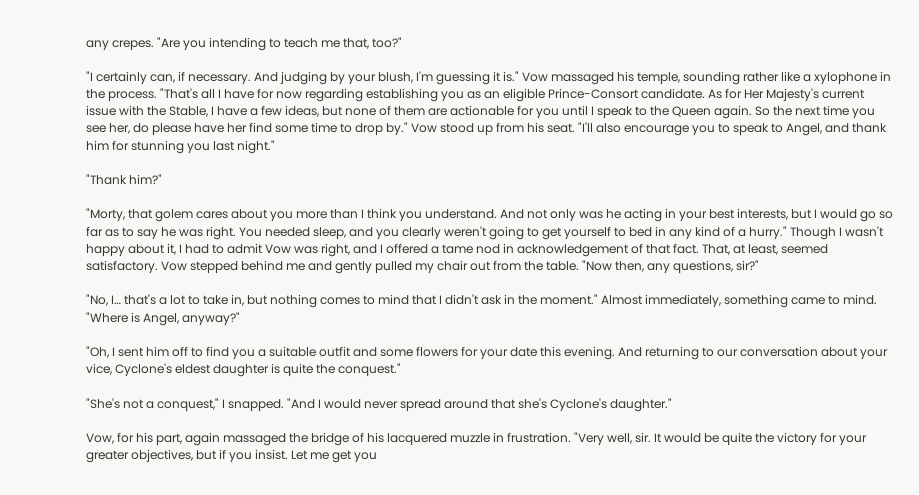any crepes. "Are you intending to teach me that, too?"

"I certainly can, if necessary. And judging by your blush, I'm guessing it is." Vow massaged his temple, sounding rather like a xylophone in the process. "That's all I have for now regarding establishing you as an eligible Prince-Consort candidate. As for Her Majesty's current issue with the Stable, I have a few ideas, but none of them are actionable for you until I speak to the Queen again. So the next time you see her, do please have her find some time to drop by." Vow stood up from his seat. "I'll also encourage you to speak to Angel, and thank him for stunning you last night."

"Thank him?"

"Morty, that golem cares about you more than I think you understand. And not only was he acting in your best interests, but I would go so far as to say he was right. You needed sleep, and you clearly weren't going to get yourself to bed in any kind of a hurry." Though I wasn't happy about it, I had to admit Vow was right, and I offered a tame nod in acknowledgement of that fact. That, at least, seemed satisfactory. Vow stepped behind me and gently pulled my chair out from the table. "Now then, any questions, sir?"

"No, I… that's a lot to take in, but nothing comes to mind that I didn't ask in the moment." Almost immediately, something came to mind. "Where is Angel, anyway?"

"Oh, I sent him off to find you a suitable outfit and some flowers for your date this evening. And returning to our conversation about your vice, Cyclone's eldest daughter is quite the conquest."

"She's not a conquest," I snapped. "And I would never spread around that she's Cyclone's daughter."

Vow, for his part, again massaged the bridge of his lacquered muzzle in frustration. "Very well, sir. It would be quite the victory for your greater objectives, but if you insist. Let me get you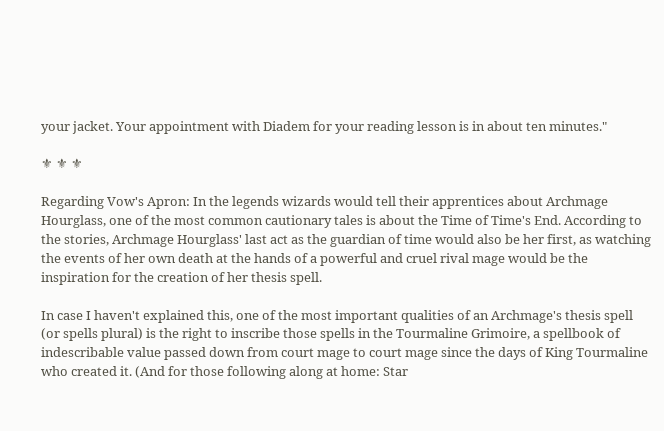your jacket. Your appointment with Diadem for your reading lesson is in about ten minutes."

⚜ ⚜ ⚜

Regarding Vow's Apron: In the legends wizards would tell their apprentices about Archmage Hourglass, one of the most common cautionary tales is about the Time of Time's End. According to the stories, Archmage Hourglass' last act as the guardian of time would also be her first, as watching the events of her own death at the hands of a powerful and cruel rival mage would be the inspiration for the creation of her thesis spell.

In case I haven't explained this, one of the most important qualities of an Archmage's thesis spell (or spells plural) is the right to inscribe those spells in the Tourmaline Grimoire, a spellbook of indescribable value passed down from court mage to court mage since the days of King Tourmaline who created it. (And for those following along at home: Star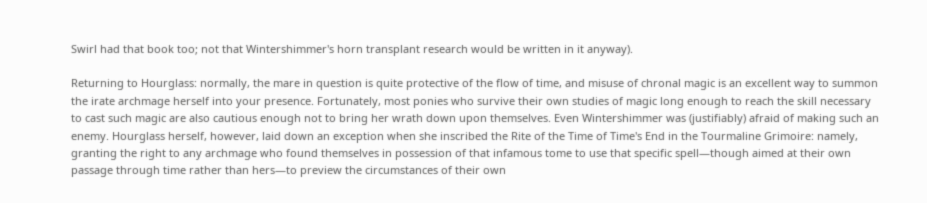Swirl had that book too; not that Wintershimmer's horn transplant research would be written in it anyway).

Returning to Hourglass: normally, the mare in question is quite protective of the flow of time, and misuse of chronal magic is an excellent way to summon the irate archmage herself into your presence. Fortunately, most ponies who survive their own studies of magic long enough to reach the skill necessary to cast such magic are also cautious enough not to bring her wrath down upon themselves. Even Wintershimmer was (justifiably) afraid of making such an enemy. Hourglass herself, however, laid down an exception when she inscribed the Rite of the Time of Time's End in the Tourmaline Grimoire: namely, granting the right to any archmage who found themselves in possession of that infamous tome to use that specific spell—though aimed at their own passage through time rather than hers—to preview the circumstances of their own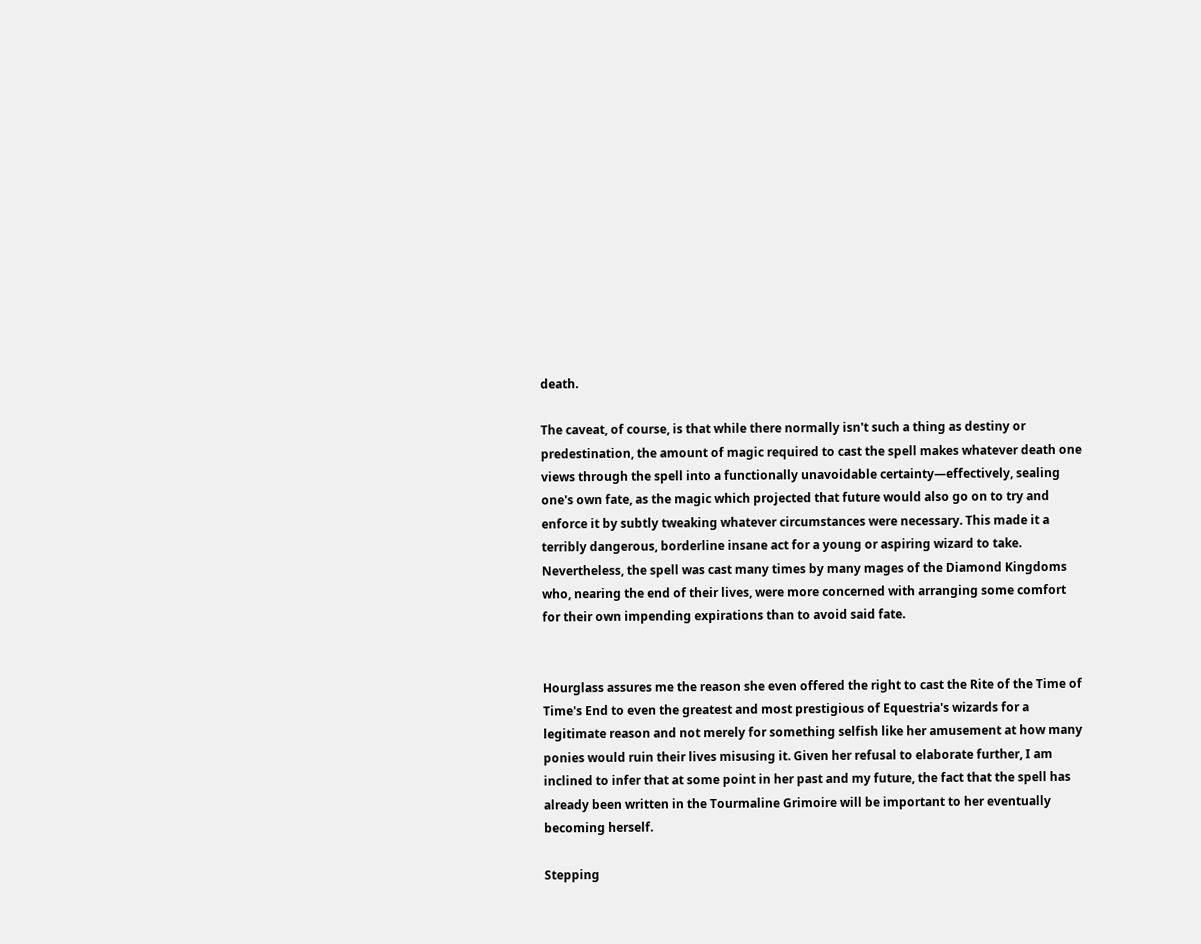death.

The caveat, of course, is that while there normally isn't such a thing as destiny or predestination, the amount of magic required to cast the spell makes whatever death one views through the spell into a functionally unavoidable certainty—effectively, sealing one's own fate, as the magic which projected that future would also go on to try and enforce it by subtly tweaking whatever circumstances were necessary. This made it a terribly dangerous, borderline insane act for a young or aspiring wizard to take. Nevertheless, the spell was cast many times by many mages of the Diamond Kingdoms who, nearing the end of their lives, were more concerned with arranging some comfort for their own impending expirations than to avoid said fate.


Hourglass assures me the reason she even offered the right to cast the Rite of the Time of Time's End to even the greatest and most prestigious of Equestria's wizards for a legitimate reason and not merely for something selfish like her amusement at how many ponies would ruin their lives misusing it. Given her refusal to elaborate further, I am inclined to infer that at some point in her past and my future, the fact that the spell has already been written in the Tourmaline Grimoire will be important to her eventually becoming herself.

Stepping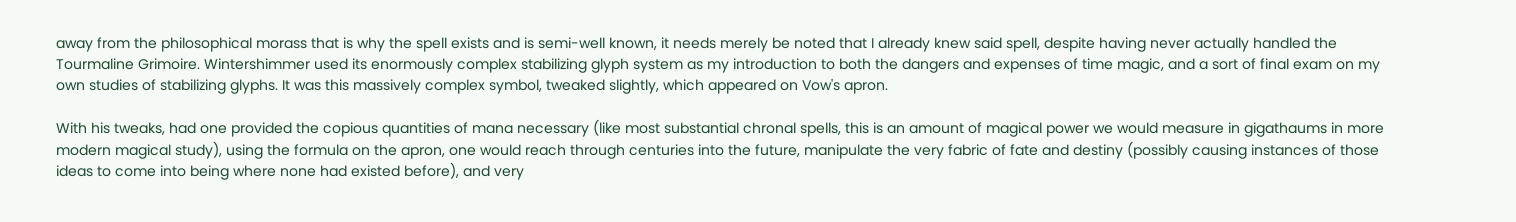away from the philosophical morass that is why the spell exists and is semi-well known, it needs merely be noted that I already knew said spell, despite having never actually handled the Tourmaline Grimoire. Wintershimmer used its enormously complex stabilizing glyph system as my introduction to both the dangers and expenses of time magic, and a sort of final exam on my own studies of stabilizing glyphs. It was this massively complex symbol, tweaked slightly, which appeared on Vow's apron.

With his tweaks, had one provided the copious quantities of mana necessary (like most substantial chronal spells, this is an amount of magical power we would measure in gigathaums in more modern magical study), using the formula on the apron, one would reach through centuries into the future, manipulate the very fabric of fate and destiny (possibly causing instances of those ideas to come into being where none had existed before), and very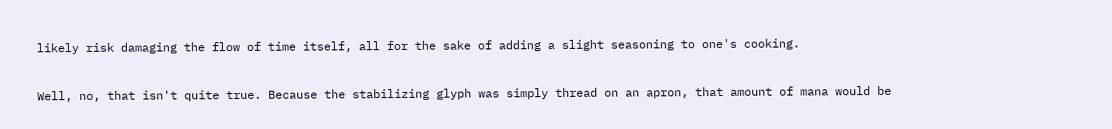likely risk damaging the flow of time itself, all for the sake of adding a slight seasoning to one's cooking.

Well, no, that isn't quite true. Because the stabilizing glyph was simply thread on an apron, that amount of mana would be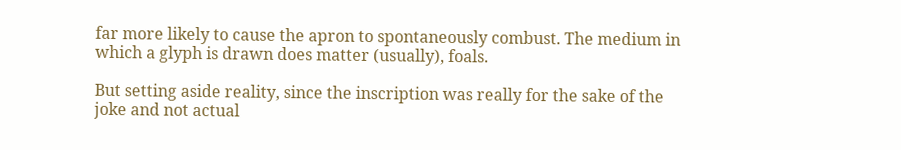far more likely to cause the apron to spontaneously combust. The medium in which a glyph is drawn does matter (usually), foals.

But setting aside reality, since the inscription was really for the sake of the joke and not actual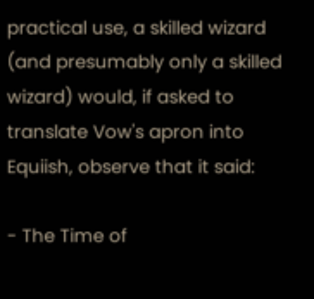practical use, a skilled wizard (and presumably only a skilled wizard) would, if asked to translate Vow's apron into Equiish, observe that it said:

- The Time of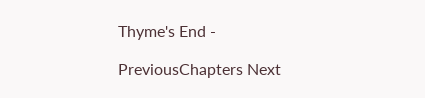Thyme's End -

PreviousChapters Next